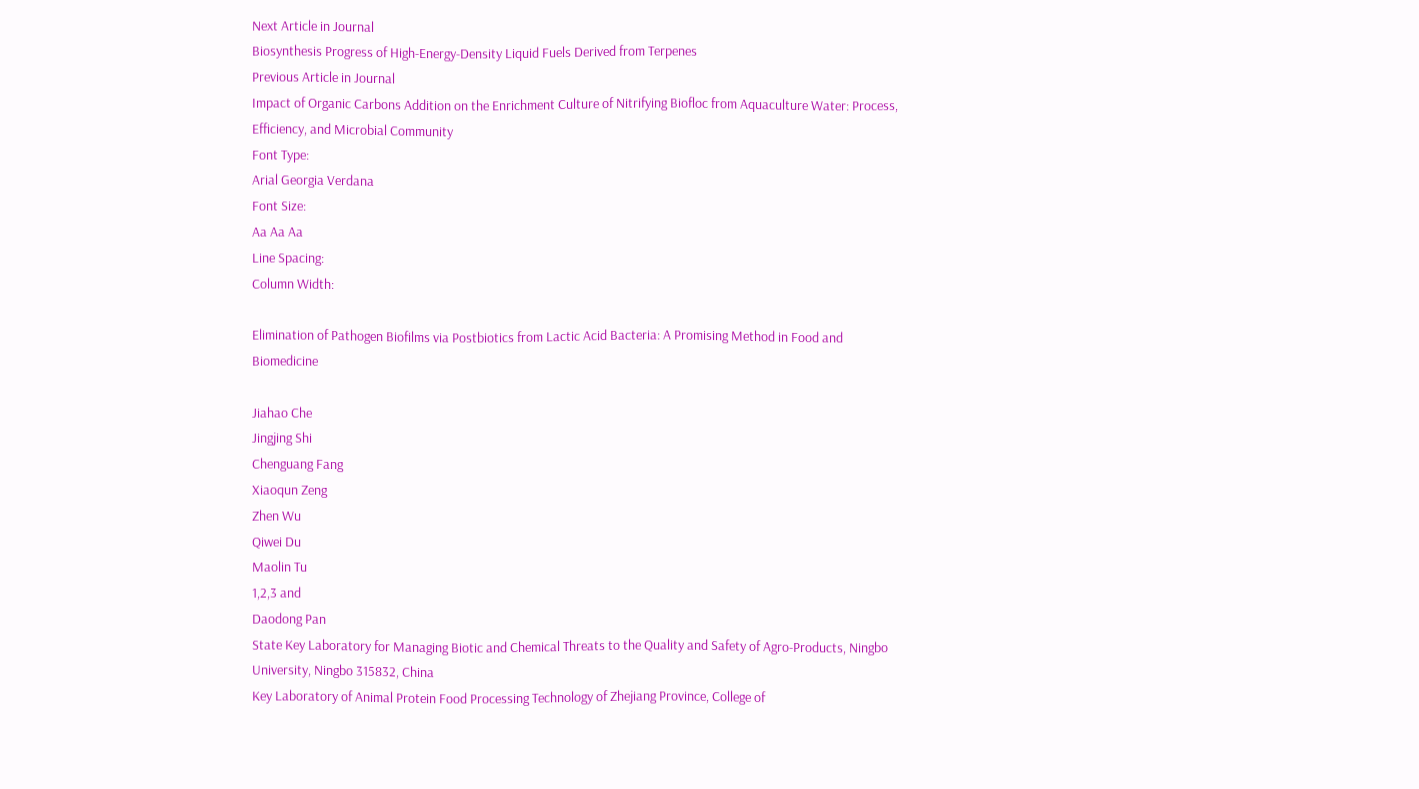Next Article in Journal
Biosynthesis Progress of High-Energy-Density Liquid Fuels Derived from Terpenes
Previous Article in Journal
Impact of Organic Carbons Addition on the Enrichment Culture of Nitrifying Biofloc from Aquaculture Water: Process, Efficiency, and Microbial Community
Font Type:
Arial Georgia Verdana
Font Size:
Aa Aa Aa
Line Spacing:
Column Width:

Elimination of Pathogen Biofilms via Postbiotics from Lactic Acid Bacteria: A Promising Method in Food and Biomedicine

Jiahao Che
Jingjing Shi
Chenguang Fang
Xiaoqun Zeng
Zhen Wu
Qiwei Du
Maolin Tu
1,2,3 and
Daodong Pan
State Key Laboratory for Managing Biotic and Chemical Threats to the Quality and Safety of Agro-Products, Ningbo University, Ningbo 315832, China
Key Laboratory of Animal Protein Food Processing Technology of Zhejiang Province, College of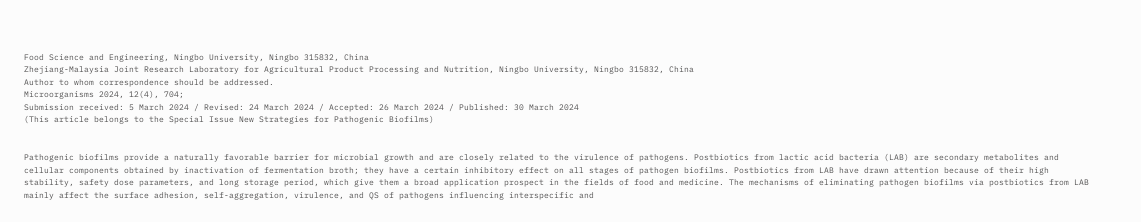Food Science and Engineering, Ningbo University, Ningbo 315832, China
Zhejiang-Malaysia Joint Research Laboratory for Agricultural Product Processing and Nutrition, Ningbo University, Ningbo 315832, China
Author to whom correspondence should be addressed.
Microorganisms 2024, 12(4), 704;
Submission received: 5 March 2024 / Revised: 24 March 2024 / Accepted: 26 March 2024 / Published: 30 March 2024
(This article belongs to the Special Issue New Strategies for Pathogenic Biofilms)


Pathogenic biofilms provide a naturally favorable barrier for microbial growth and are closely related to the virulence of pathogens. Postbiotics from lactic acid bacteria (LAB) are secondary metabolites and cellular components obtained by inactivation of fermentation broth; they have a certain inhibitory effect on all stages of pathogen biofilms. Postbiotics from LAB have drawn attention because of their high stability, safety dose parameters, and long storage period, which give them a broad application prospect in the fields of food and medicine. The mechanisms of eliminating pathogen biofilms via postbiotics from LAB mainly affect the surface adhesion, self-aggregation, virulence, and QS of pathogens influencing interspecific and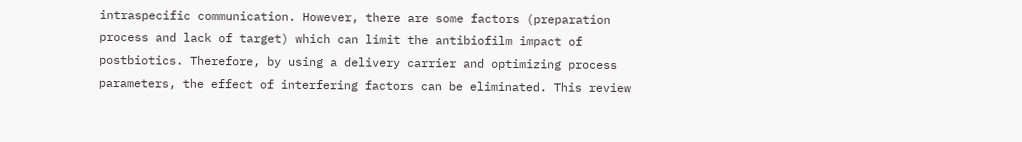intraspecific communication. However, there are some factors (preparation process and lack of target) which can limit the antibiofilm impact of postbiotics. Therefore, by using a delivery carrier and optimizing process parameters, the effect of interfering factors can be eliminated. This review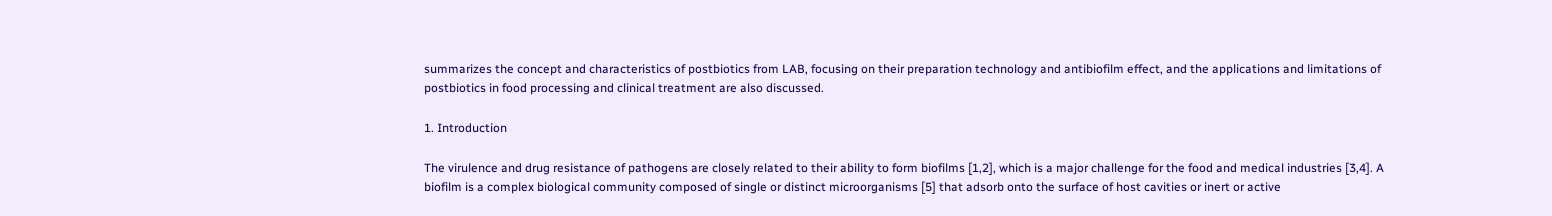summarizes the concept and characteristics of postbiotics from LAB, focusing on their preparation technology and antibiofilm effect, and the applications and limitations of postbiotics in food processing and clinical treatment are also discussed.

1. Introduction

The virulence and drug resistance of pathogens are closely related to their ability to form biofilms [1,2], which is a major challenge for the food and medical industries [3,4]. A biofilm is a complex biological community composed of single or distinct microorganisms [5] that adsorb onto the surface of host cavities or inert or active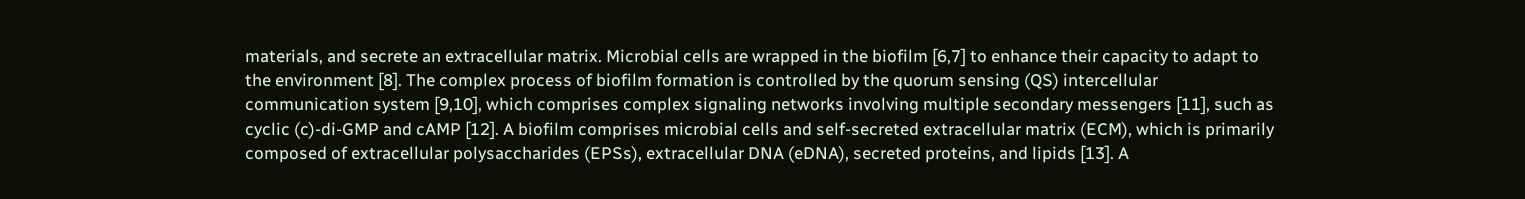materials, and secrete an extracellular matrix. Microbial cells are wrapped in the biofilm [6,7] to enhance their capacity to adapt to the environment [8]. The complex process of biofilm formation is controlled by the quorum sensing (QS) intercellular communication system [9,10], which comprises complex signaling networks involving multiple secondary messengers [11], such as cyclic (c)-di-GMP and cAMP [12]. A biofilm comprises microbial cells and self-secreted extracellular matrix (ECM), which is primarily composed of extracellular polysaccharides (EPSs), extracellular DNA (eDNA), secreted proteins, and lipids [13]. A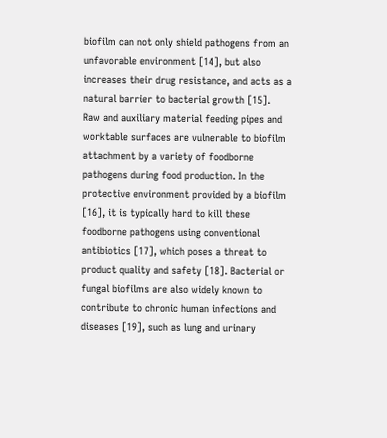biofilm can not only shield pathogens from an unfavorable environment [14], but also increases their drug resistance, and acts as a natural barrier to bacterial growth [15].
Raw and auxiliary material feeding pipes and worktable surfaces are vulnerable to biofilm attachment by a variety of foodborne pathogens during food production. In the protective environment provided by a biofilm [16], it is typically hard to kill these foodborne pathogens using conventional antibiotics [17], which poses a threat to product quality and safety [18]. Bacterial or fungal biofilms are also widely known to contribute to chronic human infections and diseases [19], such as lung and urinary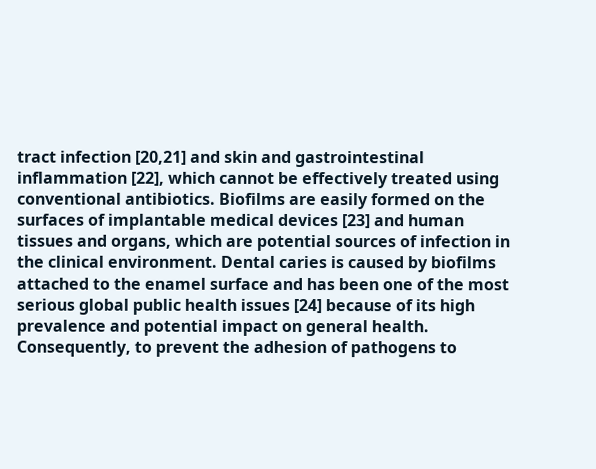tract infection [20,21] and skin and gastrointestinal inflammation [22], which cannot be effectively treated using conventional antibiotics. Biofilms are easily formed on the surfaces of implantable medical devices [23] and human tissues and organs, which are potential sources of infection in the clinical environment. Dental caries is caused by biofilms attached to the enamel surface and has been one of the most serious global public health issues [24] because of its high prevalence and potential impact on general health. Consequently, to prevent the adhesion of pathogens to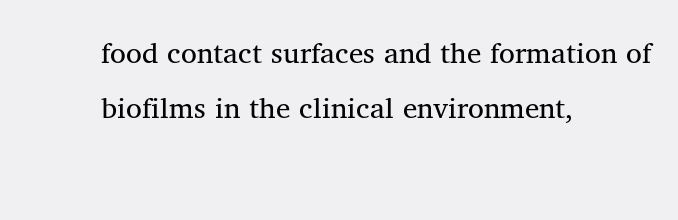food contact surfaces and the formation of biofilms in the clinical environment,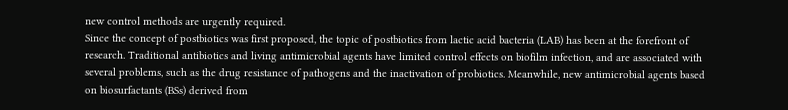new control methods are urgently required.
Since the concept of postbiotics was first proposed, the topic of postbiotics from lactic acid bacteria (LAB) has been at the forefront of research. Traditional antibiotics and living antimicrobial agents have limited control effects on biofilm infection, and are associated with several problems, such as the drug resistance of pathogens and the inactivation of probiotics. Meanwhile, new antimicrobial agents based on biosurfactants (BSs) derived from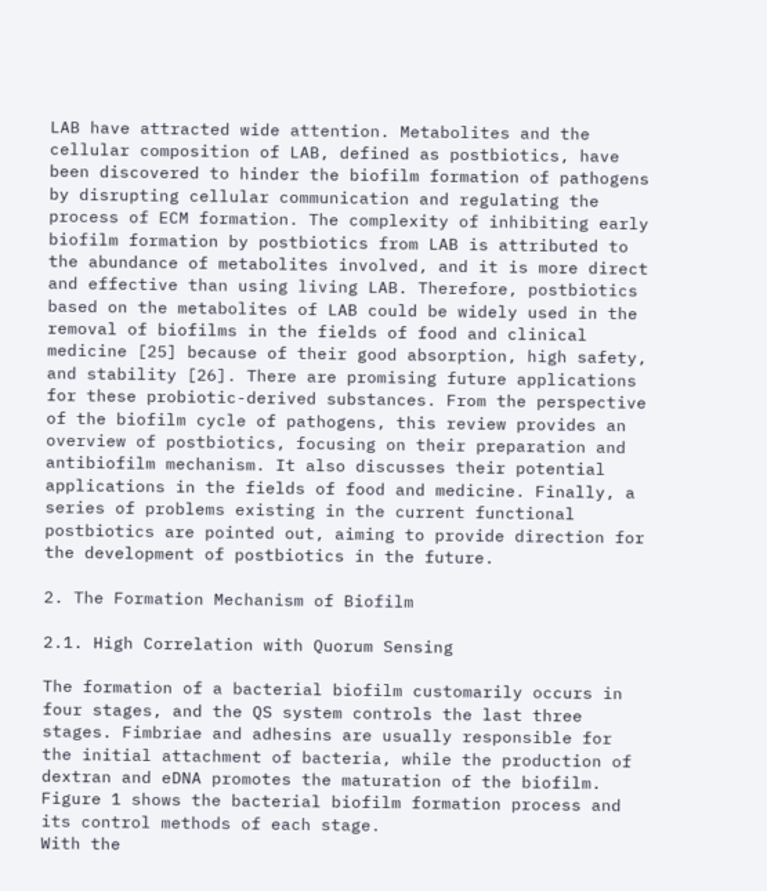LAB have attracted wide attention. Metabolites and the cellular composition of LAB, defined as postbiotics, have been discovered to hinder the biofilm formation of pathogens by disrupting cellular communication and regulating the process of ECM formation. The complexity of inhibiting early biofilm formation by postbiotics from LAB is attributed to the abundance of metabolites involved, and it is more direct and effective than using living LAB. Therefore, postbiotics based on the metabolites of LAB could be widely used in the removal of biofilms in the fields of food and clinical medicine [25] because of their good absorption, high safety, and stability [26]. There are promising future applications for these probiotic-derived substances. From the perspective of the biofilm cycle of pathogens, this review provides an overview of postbiotics, focusing on their preparation and antibiofilm mechanism. It also discusses their potential applications in the fields of food and medicine. Finally, a series of problems existing in the current functional postbiotics are pointed out, aiming to provide direction for the development of postbiotics in the future.

2. The Formation Mechanism of Biofilm

2.1. High Correlation with Quorum Sensing

The formation of a bacterial biofilm customarily occurs in four stages, and the QS system controls the last three stages. Fimbriae and adhesins are usually responsible for the initial attachment of bacteria, while the production of dextran and eDNA promotes the maturation of the biofilm. Figure 1 shows the bacterial biofilm formation process and its control methods of each stage.
With the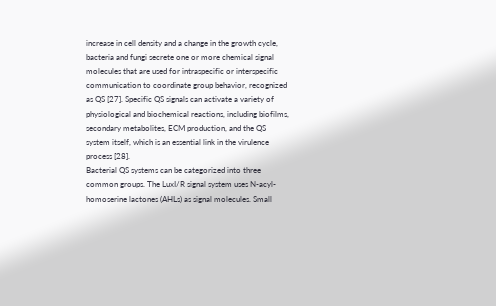increase in cell density and a change in the growth cycle, bacteria and fungi secrete one or more chemical signal molecules that are used for intraspecific or interspecific communication to coordinate group behavior, recognized as QS [27]. Specific QS signals can activate a variety of physiological and biochemical reactions, including biofilms, secondary metabolites, ECM production, and the QS system itself, which is an essential link in the virulence process [28].
Bacterial QS systems can be categorized into three common groups. The LuxI/R signal system uses N-acyl-homoserine lactones (AHLs) as signal molecules. Small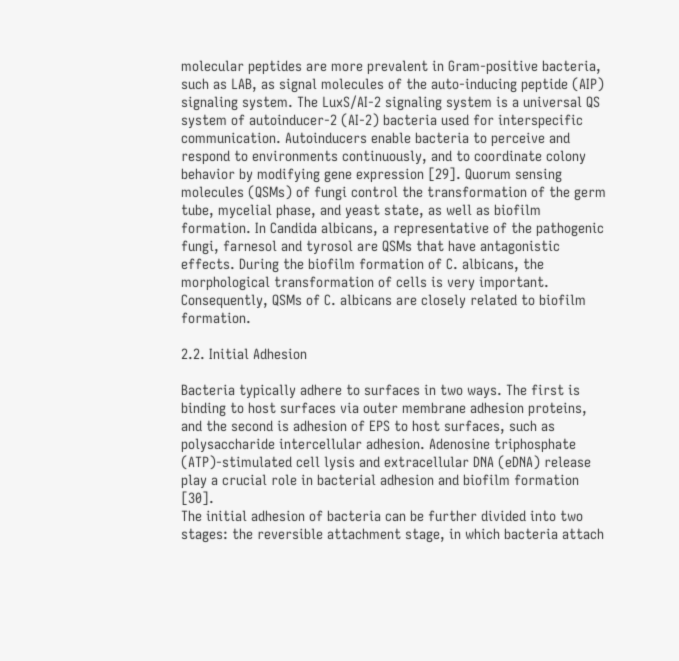molecular peptides are more prevalent in Gram-positive bacteria, such as LAB, as signal molecules of the auto-inducing peptide (AIP) signaling system. The LuxS/AI-2 signaling system is a universal QS system of autoinducer-2 (AI-2) bacteria used for interspecific communication. Autoinducers enable bacteria to perceive and respond to environments continuously, and to coordinate colony behavior by modifying gene expression [29]. Quorum sensing molecules (QSMs) of fungi control the transformation of the germ tube, mycelial phase, and yeast state, as well as biofilm formation. In Candida albicans, a representative of the pathogenic fungi, farnesol and tyrosol are QSMs that have antagonistic effects. During the biofilm formation of C. albicans, the morphological transformation of cells is very important. Consequently, QSMs of C. albicans are closely related to biofilm formation.

2.2. Initial Adhesion

Bacteria typically adhere to surfaces in two ways. The first is binding to host surfaces via outer membrane adhesion proteins, and the second is adhesion of EPS to host surfaces, such as polysaccharide intercellular adhesion. Adenosine triphosphate (ATP)-stimulated cell lysis and extracellular DNA (eDNA) release play a crucial role in bacterial adhesion and biofilm formation [30].
The initial adhesion of bacteria can be further divided into two stages: the reversible attachment stage, in which bacteria attach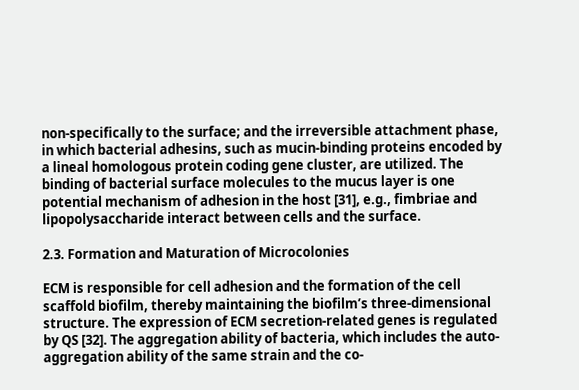non-specifically to the surface; and the irreversible attachment phase, in which bacterial adhesins, such as mucin-binding proteins encoded by a lineal homologous protein coding gene cluster, are utilized. The binding of bacterial surface molecules to the mucus layer is one potential mechanism of adhesion in the host [31], e.g., fimbriae and lipopolysaccharide interact between cells and the surface.

2.3. Formation and Maturation of Microcolonies

ECM is responsible for cell adhesion and the formation of the cell scaffold biofilm, thereby maintaining the biofilm’s three-dimensional structure. The expression of ECM secretion-related genes is regulated by QS [32]. The aggregation ability of bacteria, which includes the auto-aggregation ability of the same strain and the co-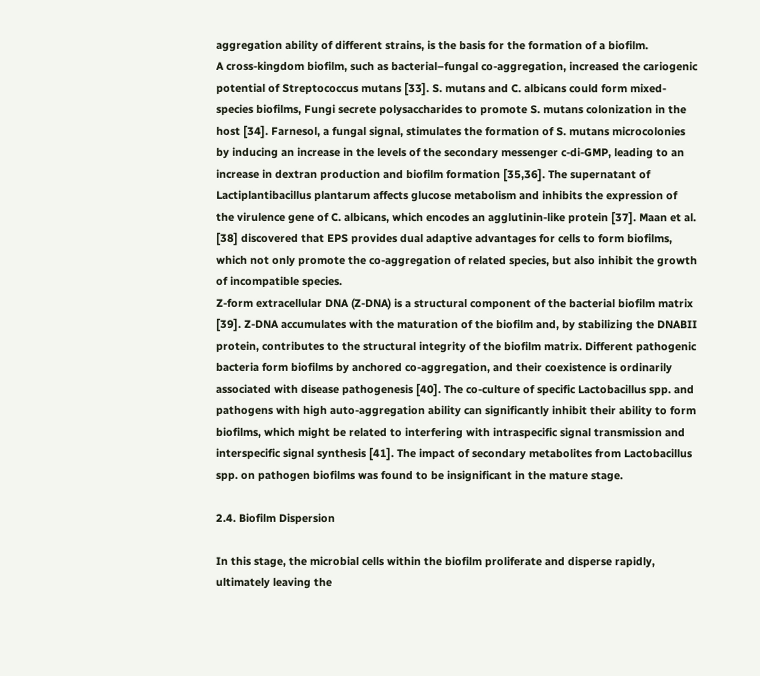aggregation ability of different strains, is the basis for the formation of a biofilm.
A cross-kingdom biofilm, such as bacterial–fungal co-aggregation, increased the cariogenic potential of Streptococcus mutans [33]. S. mutans and C. albicans could form mixed-species biofilms, Fungi secrete polysaccharides to promote S. mutans colonization in the host [34]. Farnesol, a fungal signal, stimulates the formation of S. mutans microcolonies by inducing an increase in the levels of the secondary messenger c-di-GMP, leading to an increase in dextran production and biofilm formation [35,36]. The supernatant of Lactiplantibacillus plantarum affects glucose metabolism and inhibits the expression of the virulence gene of C. albicans, which encodes an agglutinin-like protein [37]. Maan et al. [38] discovered that EPS provides dual adaptive advantages for cells to form biofilms, which not only promote the co-aggregation of related species, but also inhibit the growth of incompatible species.
Z-form extracellular DNA (Z-DNA) is a structural component of the bacterial biofilm matrix [39]. Z-DNA accumulates with the maturation of the biofilm and, by stabilizing the DNABII protein, contributes to the structural integrity of the biofilm matrix. Different pathogenic bacteria form biofilms by anchored co-aggregation, and their coexistence is ordinarily associated with disease pathogenesis [40]. The co-culture of specific Lactobacillus spp. and pathogens with high auto-aggregation ability can significantly inhibit their ability to form biofilms, which might be related to interfering with intraspecific signal transmission and interspecific signal synthesis [41]. The impact of secondary metabolites from Lactobacillus spp. on pathogen biofilms was found to be insignificant in the mature stage.

2.4. Biofilm Dispersion

In this stage, the microbial cells within the biofilm proliferate and disperse rapidly, ultimately leaving the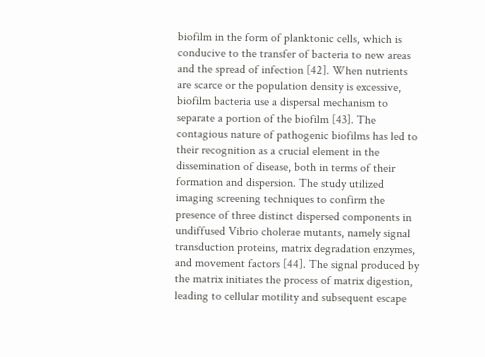biofilm in the form of planktonic cells, which is conducive to the transfer of bacteria to new areas and the spread of infection [42]. When nutrients are scarce or the population density is excessive, biofilm bacteria use a dispersal mechanism to separate a portion of the biofilm [43]. The contagious nature of pathogenic biofilms has led to their recognition as a crucial element in the dissemination of disease, both in terms of their formation and dispersion. The study utilized imaging screening techniques to confirm the presence of three distinct dispersed components in undiffused Vibrio cholerae mutants, namely signal transduction proteins, matrix degradation enzymes, and movement factors [44]. The signal produced by the matrix initiates the process of matrix digestion, leading to cellular motility and subsequent escape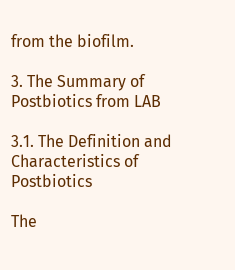from the biofilm.

3. The Summary of Postbiotics from LAB

3.1. The Definition and Characteristics of Postbiotics

The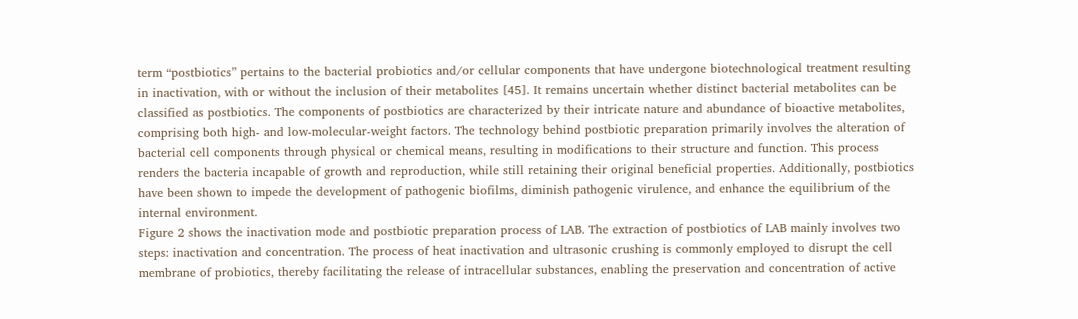term “postbiotics” pertains to the bacterial probiotics and/or cellular components that have undergone biotechnological treatment resulting in inactivation, with or without the inclusion of their metabolites [45]. It remains uncertain whether distinct bacterial metabolites can be classified as postbiotics. The components of postbiotics are characterized by their intricate nature and abundance of bioactive metabolites, comprising both high- and low-molecular-weight factors. The technology behind postbiotic preparation primarily involves the alteration of bacterial cell components through physical or chemical means, resulting in modifications to their structure and function. This process renders the bacteria incapable of growth and reproduction, while still retaining their original beneficial properties. Additionally, postbiotics have been shown to impede the development of pathogenic biofilms, diminish pathogenic virulence, and enhance the equilibrium of the internal environment.
Figure 2 shows the inactivation mode and postbiotic preparation process of LAB. The extraction of postbiotics of LAB mainly involves two steps: inactivation and concentration. The process of heat inactivation and ultrasonic crushing is commonly employed to disrupt the cell membrane of probiotics, thereby facilitating the release of intracellular substances, enabling the preservation and concentration of active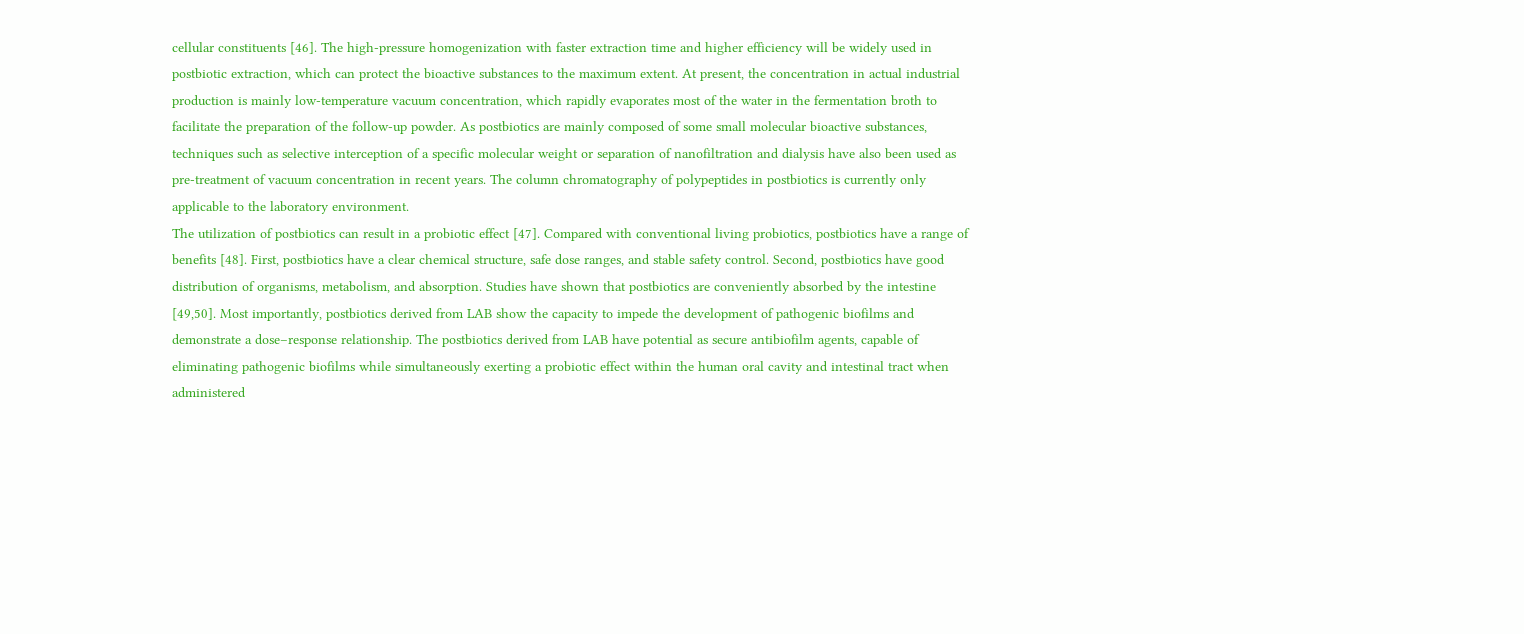cellular constituents [46]. The high-pressure homogenization with faster extraction time and higher efficiency will be widely used in postbiotic extraction, which can protect the bioactive substances to the maximum extent. At present, the concentration in actual industrial production is mainly low-temperature vacuum concentration, which rapidly evaporates most of the water in the fermentation broth to facilitate the preparation of the follow-up powder. As postbiotics are mainly composed of some small molecular bioactive substances, techniques such as selective interception of a specific molecular weight or separation of nanofiltration and dialysis have also been used as pre-treatment of vacuum concentration in recent years. The column chromatography of polypeptides in postbiotics is currently only applicable to the laboratory environment.
The utilization of postbiotics can result in a probiotic effect [47]. Compared with conventional living probiotics, postbiotics have a range of benefits [48]. First, postbiotics have a clear chemical structure, safe dose ranges, and stable safety control. Second, postbiotics have good distribution of organisms, metabolism, and absorption. Studies have shown that postbiotics are conveniently absorbed by the intestine [49,50]. Most importantly, postbiotics derived from LAB show the capacity to impede the development of pathogenic biofilms and demonstrate a dose–response relationship. The postbiotics derived from LAB have potential as secure antibiofilm agents, capable of eliminating pathogenic biofilms while simultaneously exerting a probiotic effect within the human oral cavity and intestinal tract when administered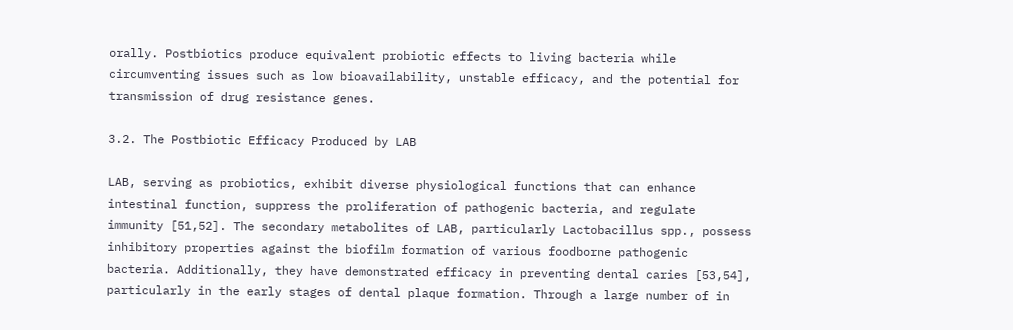orally. Postbiotics produce equivalent probiotic effects to living bacteria while circumventing issues such as low bioavailability, unstable efficacy, and the potential for transmission of drug resistance genes.

3.2. The Postbiotic Efficacy Produced by LAB

LAB, serving as probiotics, exhibit diverse physiological functions that can enhance intestinal function, suppress the proliferation of pathogenic bacteria, and regulate immunity [51,52]. The secondary metabolites of LAB, particularly Lactobacillus spp., possess inhibitory properties against the biofilm formation of various foodborne pathogenic bacteria. Additionally, they have demonstrated efficacy in preventing dental caries [53,54], particularly in the early stages of dental plaque formation. Through a large number of in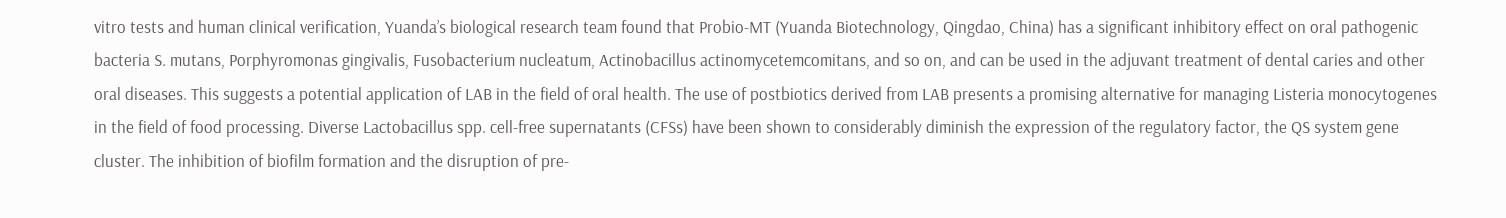vitro tests and human clinical verification, Yuanda’s biological research team found that Probio-MT (Yuanda Biotechnology, Qingdao, China) has a significant inhibitory effect on oral pathogenic bacteria S. mutans, Porphyromonas gingivalis, Fusobacterium nucleatum, Actinobacillus actinomycetemcomitans, and so on, and can be used in the adjuvant treatment of dental caries and other oral diseases. This suggests a potential application of LAB in the field of oral health. The use of postbiotics derived from LAB presents a promising alternative for managing Listeria monocytogenes in the field of food processing. Diverse Lactobacillus spp. cell-free supernatants (CFSs) have been shown to considerably diminish the expression of the regulatory factor, the QS system gene cluster. The inhibition of biofilm formation and the disruption of pre-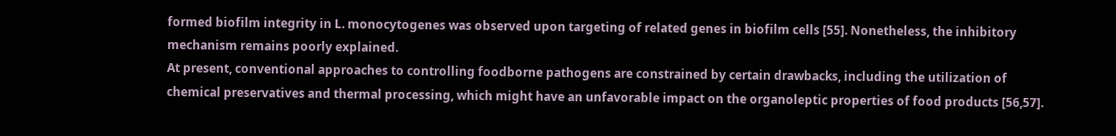formed biofilm integrity in L. monocytogenes was observed upon targeting of related genes in biofilm cells [55]. Nonetheless, the inhibitory mechanism remains poorly explained.
At present, conventional approaches to controlling foodborne pathogens are constrained by certain drawbacks, including the utilization of chemical preservatives and thermal processing, which might have an unfavorable impact on the organoleptic properties of food products [56,57].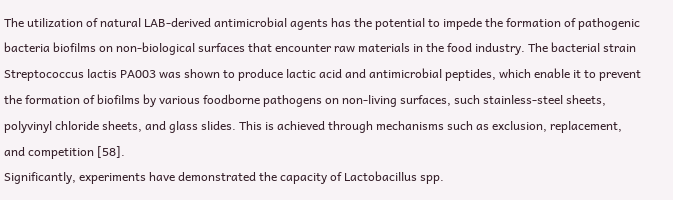The utilization of natural LAB-derived antimicrobial agents has the potential to impede the formation of pathogenic bacteria biofilms on non-biological surfaces that encounter raw materials in the food industry. The bacterial strain Streptococcus lactis PA003 was shown to produce lactic acid and antimicrobial peptides, which enable it to prevent the formation of biofilms by various foodborne pathogens on non-living surfaces, such stainless-steel sheets, polyvinyl chloride sheets, and glass slides. This is achieved through mechanisms such as exclusion, replacement, and competition [58].
Significantly, experiments have demonstrated the capacity of Lactobacillus spp.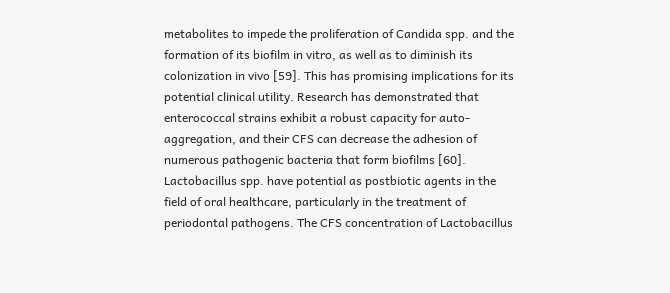metabolites to impede the proliferation of Candida spp. and the formation of its biofilm in vitro, as well as to diminish its colonization in vivo [59]. This has promising implications for its potential clinical utility. Research has demonstrated that enterococcal strains exhibit a robust capacity for auto-aggregation, and their CFS can decrease the adhesion of numerous pathogenic bacteria that form biofilms [60]. Lactobacillus spp. have potential as postbiotic agents in the field of oral healthcare, particularly in the treatment of periodontal pathogens. The CFS concentration of Lactobacillus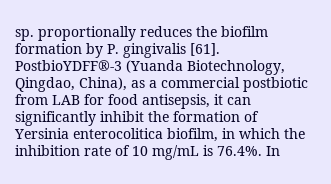sp. proportionally reduces the biofilm formation by P. gingivalis [61]. PostbioYDFF®-3 (Yuanda Biotechnology, Qingdao, China), as a commercial postbiotic from LAB for food antisepsis, it can significantly inhibit the formation of Yersinia enterocolitica biofilm, in which the inhibition rate of 10 mg/mL is 76.4%. In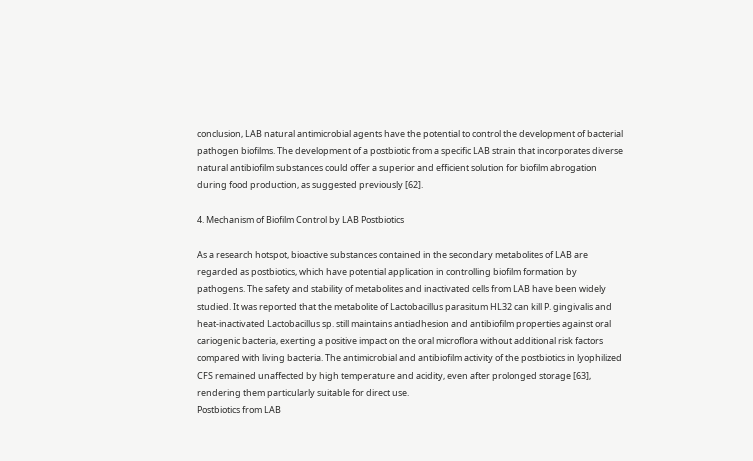conclusion, LAB natural antimicrobial agents have the potential to control the development of bacterial pathogen biofilms. The development of a postbiotic from a specific LAB strain that incorporates diverse natural antibiofilm substances could offer a superior and efficient solution for biofilm abrogation during food production, as suggested previously [62].

4. Mechanism of Biofilm Control by LAB Postbiotics

As a research hotspot, bioactive substances contained in the secondary metabolites of LAB are regarded as postbiotics, which have potential application in controlling biofilm formation by pathogens. The safety and stability of metabolites and inactivated cells from LAB have been widely studied. It was reported that the metabolite of Lactobacillus parasitum HL32 can kill P. gingivalis and heat-inactivated Lactobacillus sp. still maintains antiadhesion and antibiofilm properties against oral cariogenic bacteria, exerting a positive impact on the oral microflora without additional risk factors compared with living bacteria. The antimicrobial and antibiofilm activity of the postbiotics in lyophilized CFS remained unaffected by high temperature and acidity, even after prolonged storage [63], rendering them particularly suitable for direct use.
Postbiotics from LAB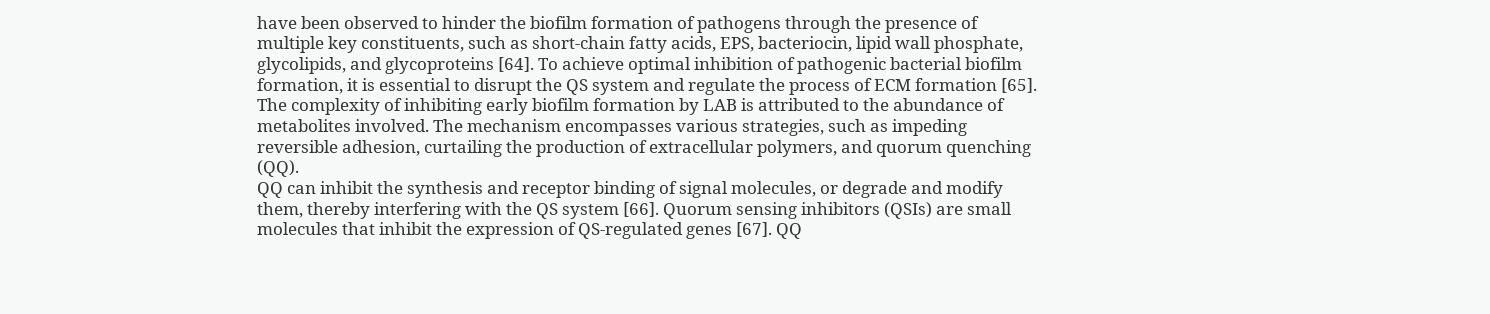have been observed to hinder the biofilm formation of pathogens through the presence of multiple key constituents, such as short-chain fatty acids, EPS, bacteriocin, lipid wall phosphate, glycolipids, and glycoproteins [64]. To achieve optimal inhibition of pathogenic bacterial biofilm formation, it is essential to disrupt the QS system and regulate the process of ECM formation [65]. The complexity of inhibiting early biofilm formation by LAB is attributed to the abundance of metabolites involved. The mechanism encompasses various strategies, such as impeding reversible adhesion, curtailing the production of extracellular polymers, and quorum quenching (QQ).
QQ can inhibit the synthesis and receptor binding of signal molecules, or degrade and modify them, thereby interfering with the QS system [66]. Quorum sensing inhibitors (QSIs) are small molecules that inhibit the expression of QS-regulated genes [67]. QQ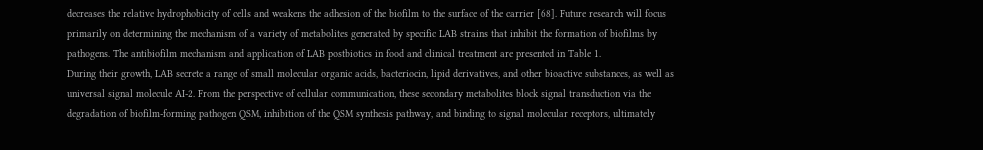decreases the relative hydrophobicity of cells and weakens the adhesion of the biofilm to the surface of the carrier [68]. Future research will focus primarily on determining the mechanism of a variety of metabolites generated by specific LAB strains that inhibit the formation of biofilms by pathogens. The antibiofilm mechanism and application of LAB postbiotics in food and clinical treatment are presented in Table 1.
During their growth, LAB secrete a range of small molecular organic acids, bacteriocin, lipid derivatives, and other bioactive substances, as well as universal signal molecule AI-2. From the perspective of cellular communication, these secondary metabolites block signal transduction via the degradation of biofilm-forming pathogen QSM, inhibition of the QSM synthesis pathway, and binding to signal molecular receptors, ultimately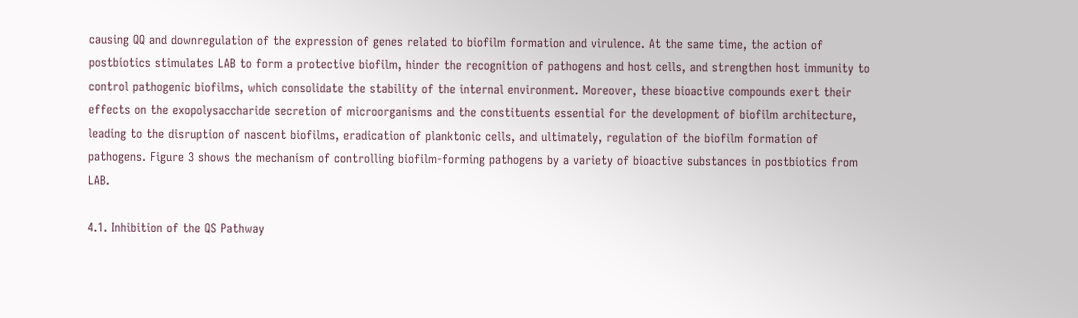causing QQ and downregulation of the expression of genes related to biofilm formation and virulence. At the same time, the action of postbiotics stimulates LAB to form a protective biofilm, hinder the recognition of pathogens and host cells, and strengthen host immunity to control pathogenic biofilms, which consolidate the stability of the internal environment. Moreover, these bioactive compounds exert their effects on the exopolysaccharide secretion of microorganisms and the constituents essential for the development of biofilm architecture, leading to the disruption of nascent biofilms, eradication of planktonic cells, and ultimately, regulation of the biofilm formation of pathogens. Figure 3 shows the mechanism of controlling biofilm-forming pathogens by a variety of bioactive substances in postbiotics from LAB.

4.1. Inhibition of the QS Pathway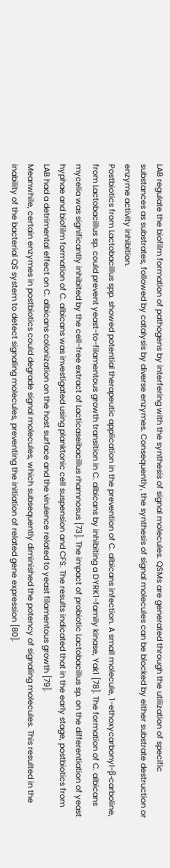LAB regulate the biofilm formation of pathogens by interfering with the synthesis of signal molecules. QSMs are generated through the utilization of specific substances as substrates, followed by catalysis by diverse enzymes. Consequently, the synthesis of signal molecules can be blocked by either substrate destruction or enzyme activity inhibition.
Postbiotics from Lactobacillus spp. showed potential therapeutic application in the prevention of C. albicans infection. A small molecule, 1-ethoxycarbonyl-β-carboline, from Lactobacillus sp. could prevent yeast-to-filamentous growth transition in C. albicans by inhibiting a DYRK1-family kinase, Yak1 [78]. The formation of C. albicans mycelia was significantly inhibited by the cell-free extract of Lacticaseibacillus rhamnosus [73]. The impact of probiotic Lactobacillus sp. on the differentiation of yeast hyphae and biofilm formation of C. albicans was investigated using planktonic cell suspension and CFS. The results indicated that in the early stage, postbiotics from LAB had a detrimental effect on C. albicans colonization on the host surface and the virulence related to yeast filamentous growth [79].
Meanwhile, certain enzymes in postbiotics could degrade signal molecules, which subsequently diminished the potency of signaling molecules. This resulted in the inability of the bacterial QS system to detect signaling molecules, preventing the initiation of related gene expression [80].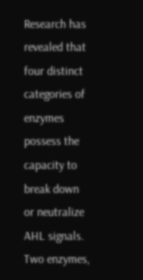Research has revealed that four distinct categories of enzymes possess the capacity to break down or neutralize AHL signals. Two enzymes,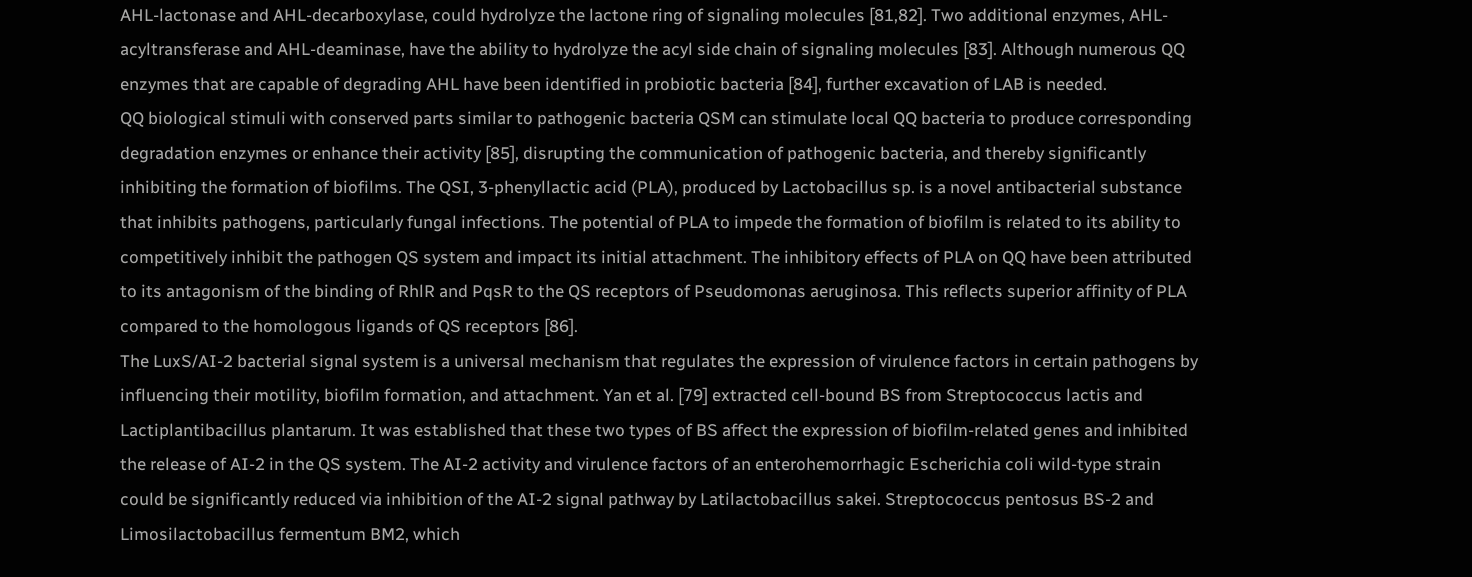AHL-lactonase and AHL-decarboxylase, could hydrolyze the lactone ring of signaling molecules [81,82]. Two additional enzymes, AHL-acyltransferase and AHL-deaminase, have the ability to hydrolyze the acyl side chain of signaling molecules [83]. Although numerous QQ enzymes that are capable of degrading AHL have been identified in probiotic bacteria [84], further excavation of LAB is needed.
QQ biological stimuli with conserved parts similar to pathogenic bacteria QSM can stimulate local QQ bacteria to produce corresponding degradation enzymes or enhance their activity [85], disrupting the communication of pathogenic bacteria, and thereby significantly inhibiting the formation of biofilms. The QSI, 3-phenyllactic acid (PLA), produced by Lactobacillus sp. is a novel antibacterial substance that inhibits pathogens, particularly fungal infections. The potential of PLA to impede the formation of biofilm is related to its ability to competitively inhibit the pathogen QS system and impact its initial attachment. The inhibitory effects of PLA on QQ have been attributed to its antagonism of the binding of RhlR and PqsR to the QS receptors of Pseudomonas aeruginosa. This reflects superior affinity of PLA compared to the homologous ligands of QS receptors [86].
The LuxS/AI-2 bacterial signal system is a universal mechanism that regulates the expression of virulence factors in certain pathogens by influencing their motility, biofilm formation, and attachment. Yan et al. [79] extracted cell-bound BS from Streptococcus lactis and Lactiplantibacillus plantarum. It was established that these two types of BS affect the expression of biofilm-related genes and inhibited the release of AI-2 in the QS system. The AI-2 activity and virulence factors of an enterohemorrhagic Escherichia coli wild-type strain could be significantly reduced via inhibition of the AI-2 signal pathway by Latilactobacillus sakei. Streptococcus pentosus BS-2 and Limosilactobacillus fermentum BM2, which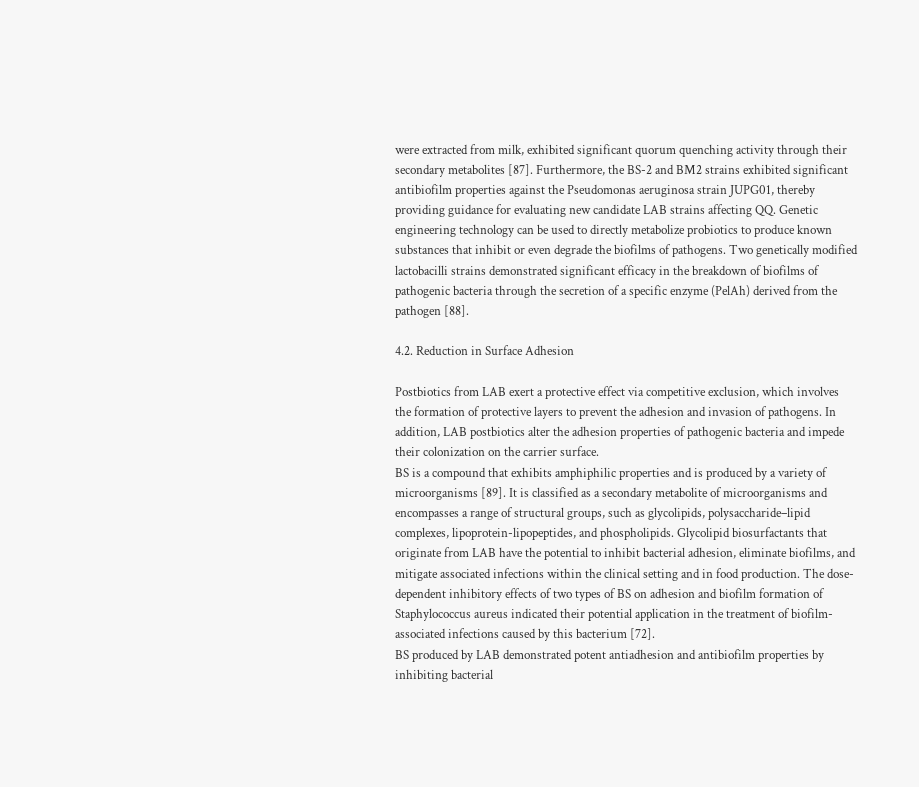were extracted from milk, exhibited significant quorum quenching activity through their secondary metabolites [87]. Furthermore, the BS-2 and BM2 strains exhibited significant antibiofilm properties against the Pseudomonas aeruginosa strain JUPG01, thereby providing guidance for evaluating new candidate LAB strains affecting QQ. Genetic engineering technology can be used to directly metabolize probiotics to produce known substances that inhibit or even degrade the biofilms of pathogens. Two genetically modified lactobacilli strains demonstrated significant efficacy in the breakdown of biofilms of pathogenic bacteria through the secretion of a specific enzyme (PelAh) derived from the pathogen [88].

4.2. Reduction in Surface Adhesion

Postbiotics from LAB exert a protective effect via competitive exclusion, which involves the formation of protective layers to prevent the adhesion and invasion of pathogens. In addition, LAB postbiotics alter the adhesion properties of pathogenic bacteria and impede their colonization on the carrier surface.
BS is a compound that exhibits amphiphilic properties and is produced by a variety of microorganisms [89]. It is classified as a secondary metabolite of microorganisms and encompasses a range of structural groups, such as glycolipids, polysaccharide–lipid complexes, lipoprotein-lipopeptides, and phospholipids. Glycolipid biosurfactants that originate from LAB have the potential to inhibit bacterial adhesion, eliminate biofilms, and mitigate associated infections within the clinical setting and in food production. The dose-dependent inhibitory effects of two types of BS on adhesion and biofilm formation of Staphylococcus aureus indicated their potential application in the treatment of biofilm-associated infections caused by this bacterium [72].
BS produced by LAB demonstrated potent antiadhesion and antibiofilm properties by inhibiting bacterial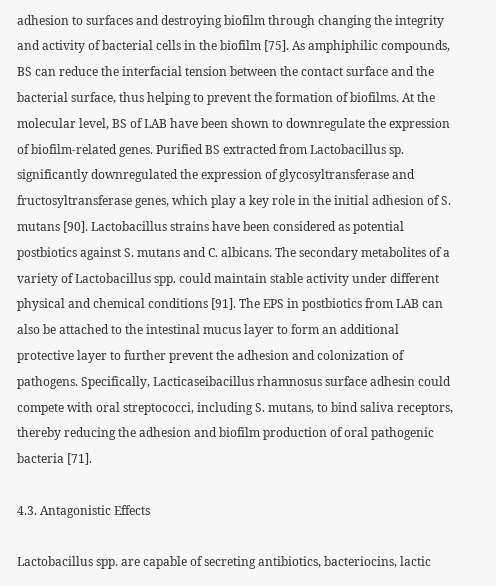adhesion to surfaces and destroying biofilm through changing the integrity and activity of bacterial cells in the biofilm [75]. As amphiphilic compounds, BS can reduce the interfacial tension between the contact surface and the bacterial surface, thus helping to prevent the formation of biofilms. At the molecular level, BS of LAB have been shown to downregulate the expression of biofilm-related genes. Purified BS extracted from Lactobacillus sp. significantly downregulated the expression of glycosyltransferase and fructosyltransferase genes, which play a key role in the initial adhesion of S. mutans [90]. Lactobacillus strains have been considered as potential postbiotics against S. mutans and C. albicans. The secondary metabolites of a variety of Lactobacillus spp. could maintain stable activity under different physical and chemical conditions [91]. The EPS in postbiotics from LAB can also be attached to the intestinal mucus layer to form an additional protective layer to further prevent the adhesion and colonization of pathogens. Specifically, Lacticaseibacillus rhamnosus surface adhesin could compete with oral streptococci, including S. mutans, to bind saliva receptors, thereby reducing the adhesion and biofilm production of oral pathogenic bacteria [71].

4.3. Antagonistic Effects

Lactobacillus spp. are capable of secreting antibiotics, bacteriocins, lactic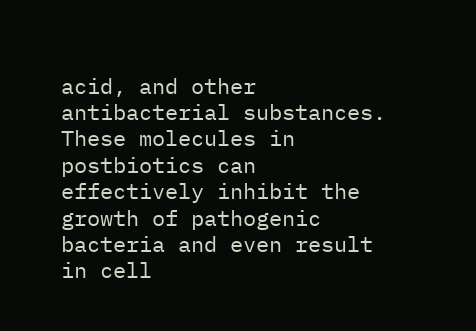acid, and other antibacterial substances. These molecules in postbiotics can effectively inhibit the growth of pathogenic bacteria and even result in cell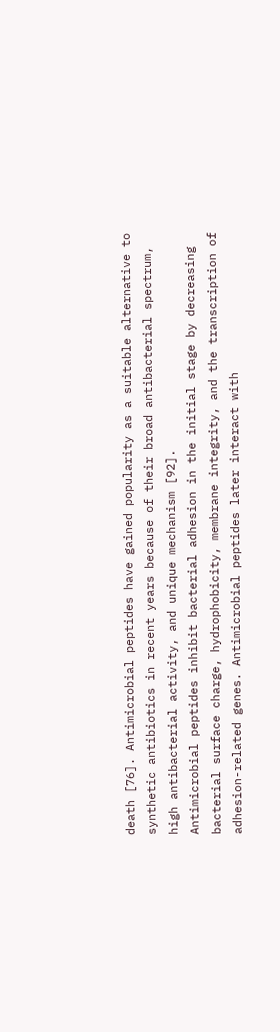death [76]. Antimicrobial peptides have gained popularity as a suitable alternative to synthetic antibiotics in recent years because of their broad antibacterial spectrum, high antibacterial activity, and unique mechanism [92].
Antimicrobial peptides inhibit bacterial adhesion in the initial stage by decreasing bacterial surface charge, hydrophobicity, membrane integrity, and the transcription of adhesion-related genes. Antimicrobial peptides later interact with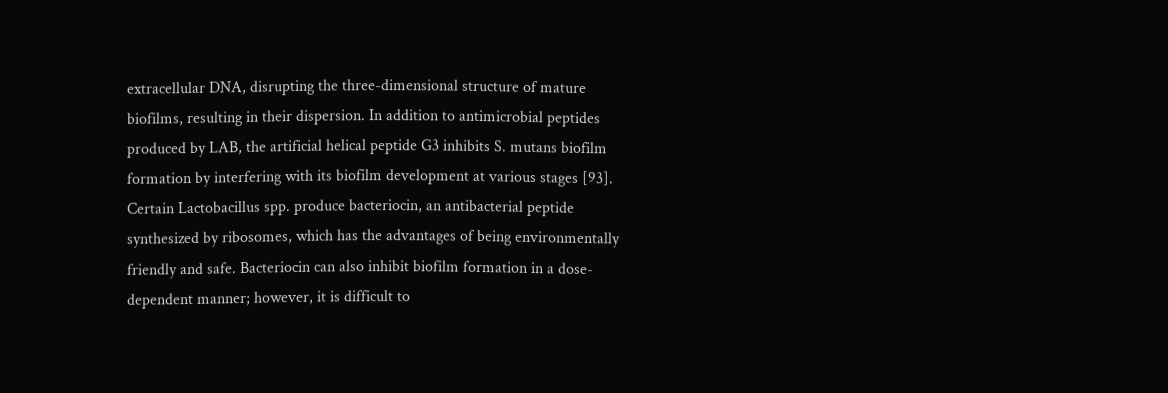extracellular DNA, disrupting the three-dimensional structure of mature biofilms, resulting in their dispersion. In addition to antimicrobial peptides produced by LAB, the artificial helical peptide G3 inhibits S. mutans biofilm formation by interfering with its biofilm development at various stages [93].
Certain Lactobacillus spp. produce bacteriocin, an antibacterial peptide synthesized by ribosomes, which has the advantages of being environmentally friendly and safe. Bacteriocin can also inhibit biofilm formation in a dose-dependent manner; however, it is difficult to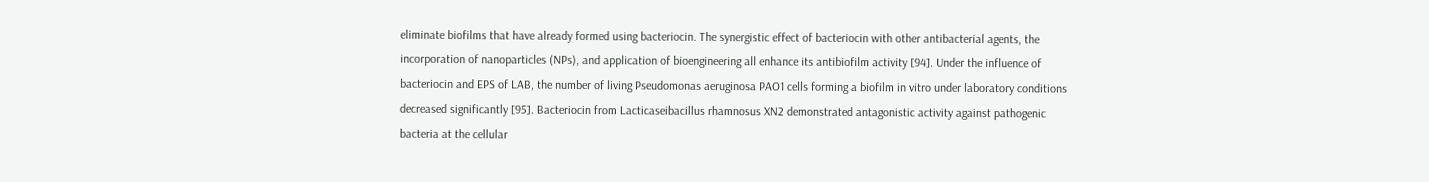eliminate biofilms that have already formed using bacteriocin. The synergistic effect of bacteriocin with other antibacterial agents, the incorporation of nanoparticles (NPs), and application of bioengineering all enhance its antibiofilm activity [94]. Under the influence of bacteriocin and EPS of LAB, the number of living Pseudomonas aeruginosa PAO1 cells forming a biofilm in vitro under laboratory conditions decreased significantly [95]. Bacteriocin from Lacticaseibacillus rhamnosus XN2 demonstrated antagonistic activity against pathogenic bacteria at the cellular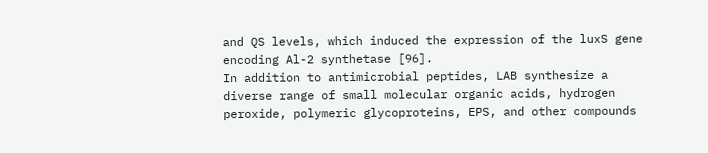and QS levels, which induced the expression of the luxS gene encoding Al-2 synthetase [96].
In addition to antimicrobial peptides, LAB synthesize a diverse range of small molecular organic acids, hydrogen peroxide, polymeric glycoproteins, EPS, and other compounds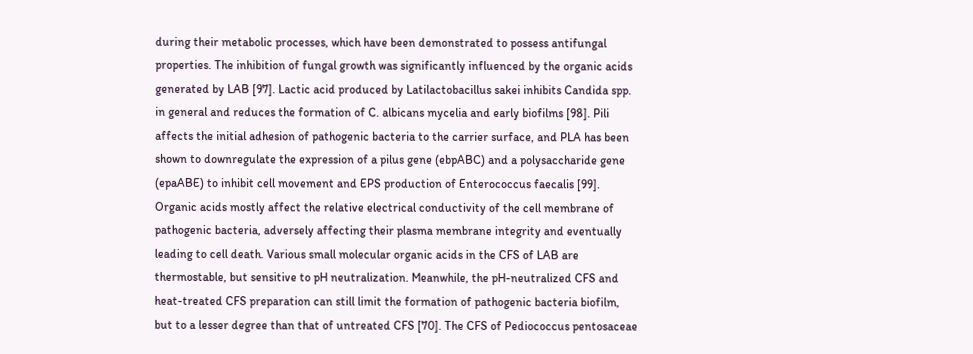during their metabolic processes, which have been demonstrated to possess antifungal properties. The inhibition of fungal growth was significantly influenced by the organic acids generated by LAB [97]. Lactic acid produced by Latilactobacillus sakei inhibits Candida spp. in general and reduces the formation of C. albicans mycelia and early biofilms [98]. Pili affects the initial adhesion of pathogenic bacteria to the carrier surface, and PLA has been shown to downregulate the expression of a pilus gene (ebpABC) and a polysaccharide gene (epaABE) to inhibit cell movement and EPS production of Enterococcus faecalis [99].
Organic acids mostly affect the relative electrical conductivity of the cell membrane of pathogenic bacteria, adversely affecting their plasma membrane integrity and eventually leading to cell death. Various small molecular organic acids in the CFS of LAB are thermostable, but sensitive to pH neutralization. Meanwhile, the pH-neutralized CFS and heat-treated CFS preparation can still limit the formation of pathogenic bacteria biofilm, but to a lesser degree than that of untreated CFS [70]. The CFS of Pediococcus pentosaceae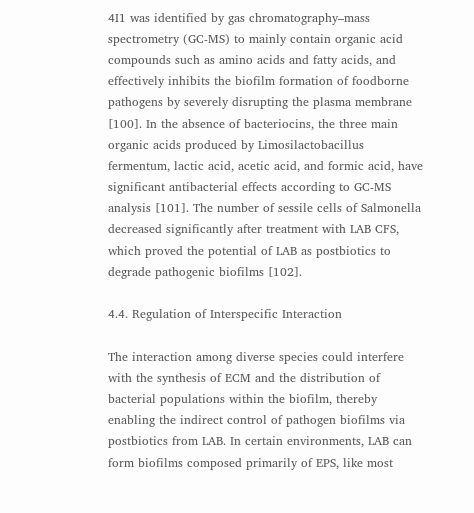4I1 was identified by gas chromatography–mass spectrometry (GC-MS) to mainly contain organic acid compounds such as amino acids and fatty acids, and effectively inhibits the biofilm formation of foodborne pathogens by severely disrupting the plasma membrane [100]. In the absence of bacteriocins, the three main organic acids produced by Limosilactobacillus fermentum, lactic acid, acetic acid, and formic acid, have significant antibacterial effects according to GC-MS analysis [101]. The number of sessile cells of Salmonella decreased significantly after treatment with LAB CFS, which proved the potential of LAB as postbiotics to degrade pathogenic biofilms [102].

4.4. Regulation of Interspecific Interaction

The interaction among diverse species could interfere with the synthesis of ECM and the distribution of bacterial populations within the biofilm, thereby enabling the indirect control of pathogen biofilms via postbiotics from LAB. In certain environments, LAB can form biofilms composed primarily of EPS, like most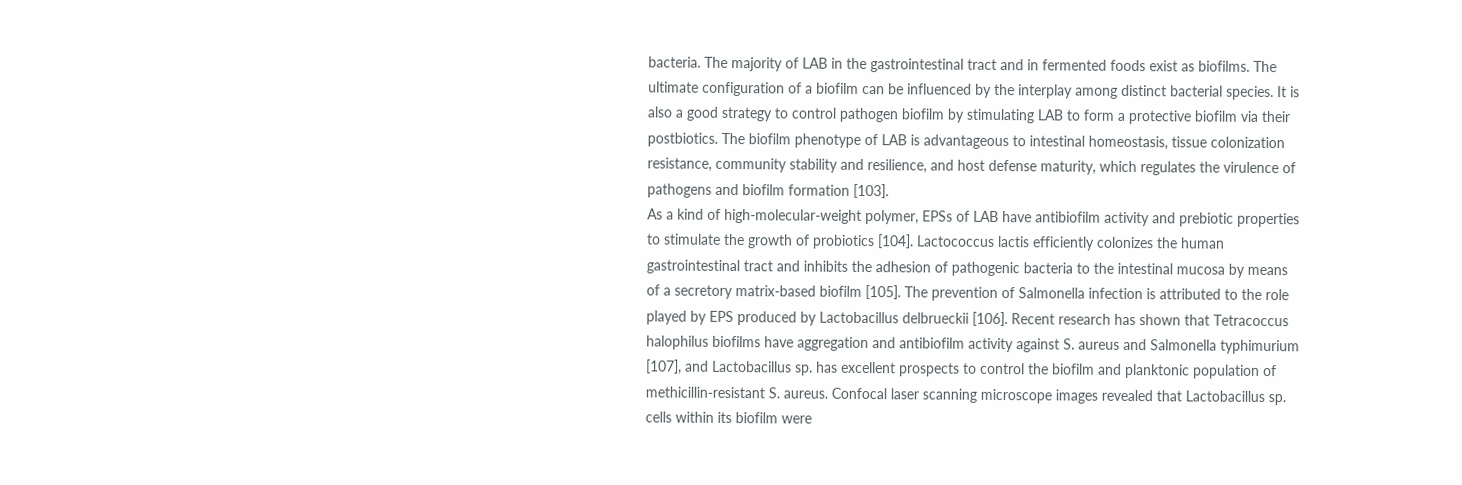bacteria. The majority of LAB in the gastrointestinal tract and in fermented foods exist as biofilms. The ultimate configuration of a biofilm can be influenced by the interplay among distinct bacterial species. It is also a good strategy to control pathogen biofilm by stimulating LAB to form a protective biofilm via their postbiotics. The biofilm phenotype of LAB is advantageous to intestinal homeostasis, tissue colonization resistance, community stability and resilience, and host defense maturity, which regulates the virulence of pathogens and biofilm formation [103].
As a kind of high-molecular-weight polymer, EPSs of LAB have antibiofilm activity and prebiotic properties to stimulate the growth of probiotics [104]. Lactococcus lactis efficiently colonizes the human gastrointestinal tract and inhibits the adhesion of pathogenic bacteria to the intestinal mucosa by means of a secretory matrix-based biofilm [105]. The prevention of Salmonella infection is attributed to the role played by EPS produced by Lactobacillus delbrueckii [106]. Recent research has shown that Tetracoccus halophilus biofilms have aggregation and antibiofilm activity against S. aureus and Salmonella typhimurium [107], and Lactobacillus sp. has excellent prospects to control the biofilm and planktonic population of methicillin-resistant S. aureus. Confocal laser scanning microscope images revealed that Lactobacillus sp. cells within its biofilm were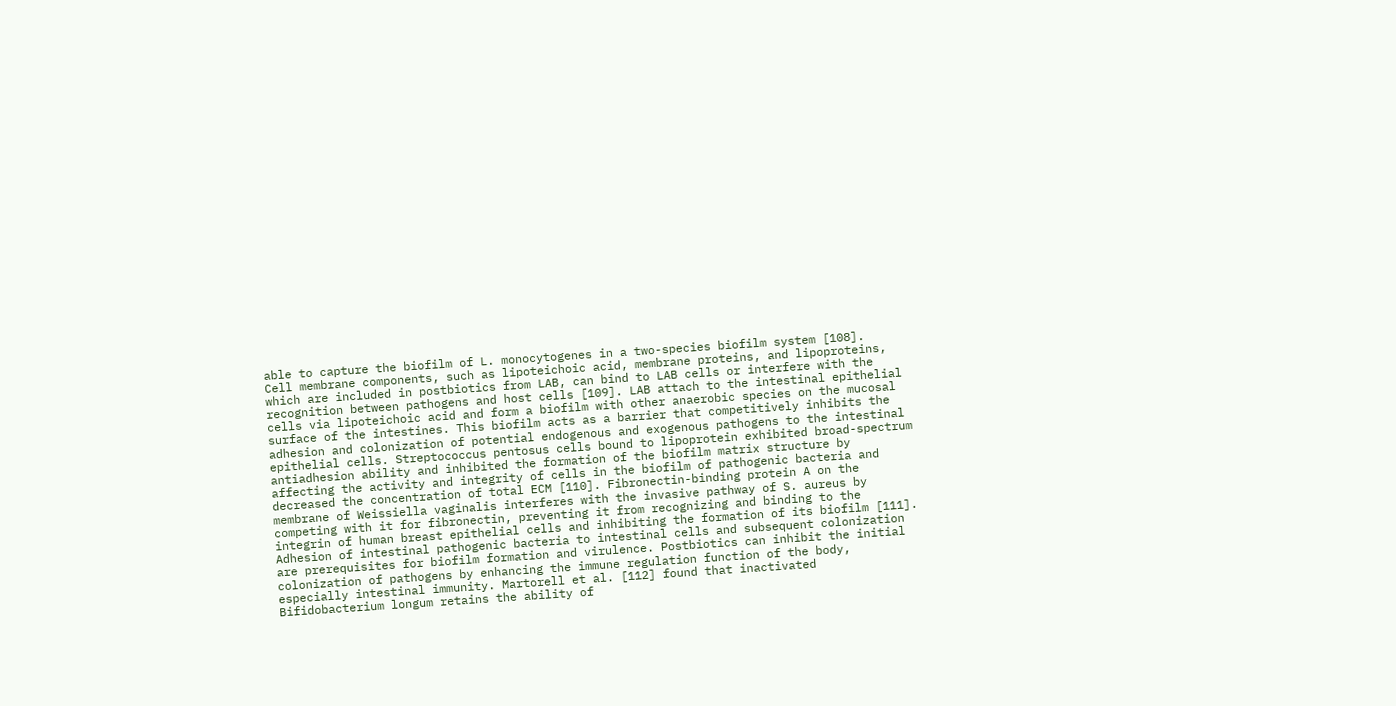able to capture the biofilm of L. monocytogenes in a two-species biofilm system [108].
Cell membrane components, such as lipoteichoic acid, membrane proteins, and lipoproteins, which are included in postbiotics from LAB, can bind to LAB cells or interfere with the recognition between pathogens and host cells [109]. LAB attach to the intestinal epithelial cells via lipoteichoic acid and form a biofilm with other anaerobic species on the mucosal surface of the intestines. This biofilm acts as a barrier that competitively inhibits the adhesion and colonization of potential endogenous and exogenous pathogens to the intestinal epithelial cells. Streptococcus pentosus cells bound to lipoprotein exhibited broad-spectrum antiadhesion ability and inhibited the formation of the biofilm matrix structure by affecting the activity and integrity of cells in the biofilm of pathogenic bacteria and decreased the concentration of total ECM [110]. Fibronectin-binding protein A on the membrane of Weissiella vaginalis interferes with the invasive pathway of S. aureus by competing with it for fibronectin, preventing it from recognizing and binding to the integrin of human breast epithelial cells and inhibiting the formation of its biofilm [111].
Adhesion of intestinal pathogenic bacteria to intestinal cells and subsequent colonization are prerequisites for biofilm formation and virulence. Postbiotics can inhibit the initial colonization of pathogens by enhancing the immune regulation function of the body, especially intestinal immunity. Martorell et al. [112] found that inactivated Bifidobacterium longum retains the ability of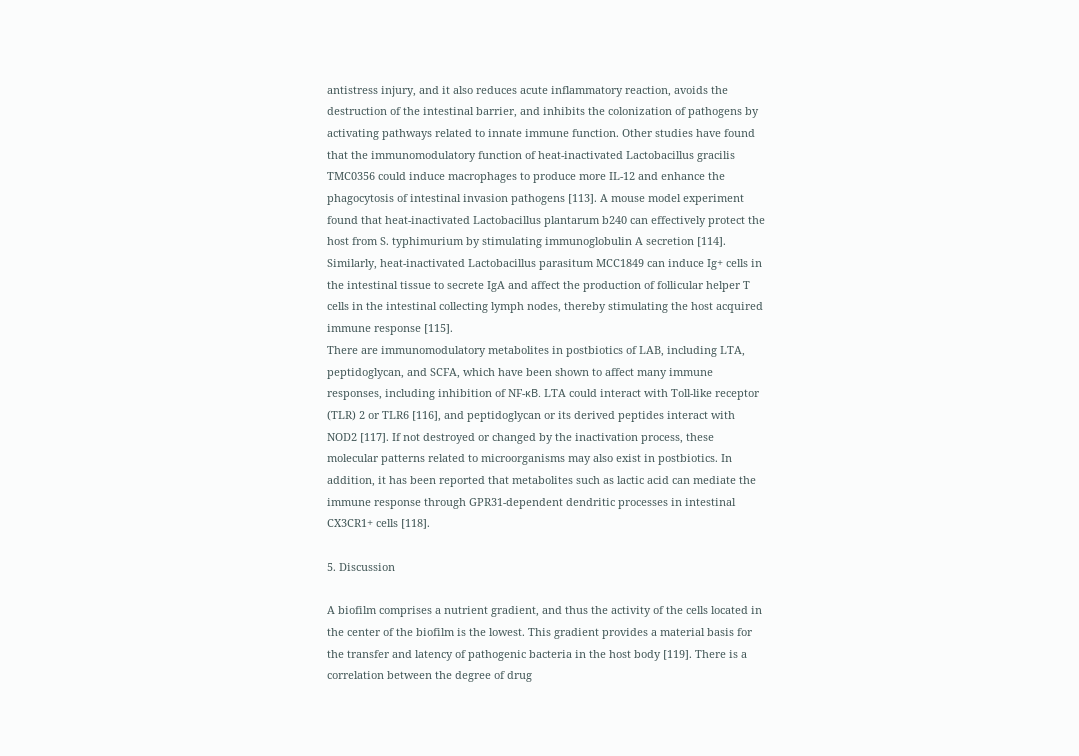antistress injury, and it also reduces acute inflammatory reaction, avoids the destruction of the intestinal barrier, and inhibits the colonization of pathogens by activating pathways related to innate immune function. Other studies have found that the immunomodulatory function of heat-inactivated Lactobacillus gracilis TMC0356 could induce macrophages to produce more IL-12 and enhance the phagocytosis of intestinal invasion pathogens [113]. A mouse model experiment found that heat-inactivated Lactobacillus plantarum b240 can effectively protect the host from S. typhimurium by stimulating immunoglobulin A secretion [114]. Similarly, heat-inactivated Lactobacillus parasitum MCC1849 can induce Ig+ cells in the intestinal tissue to secrete IgA and affect the production of follicular helper T cells in the intestinal collecting lymph nodes, thereby stimulating the host acquired immune response [115].
There are immunomodulatory metabolites in postbiotics of LAB, including LTA, peptidoglycan, and SCFA, which have been shown to affect many immune responses, including inhibition of NF-κB. LTA could interact with Toll-like receptor (TLR) 2 or TLR6 [116], and peptidoglycan or its derived peptides interact with NOD2 [117]. If not destroyed or changed by the inactivation process, these molecular patterns related to microorganisms may also exist in postbiotics. In addition, it has been reported that metabolites such as lactic acid can mediate the immune response through GPR31-dependent dendritic processes in intestinal CX3CR1+ cells [118].

5. Discussion

A biofilm comprises a nutrient gradient, and thus the activity of the cells located in the center of the biofilm is the lowest. This gradient provides a material basis for the transfer and latency of pathogenic bacteria in the host body [119]. There is a correlation between the degree of drug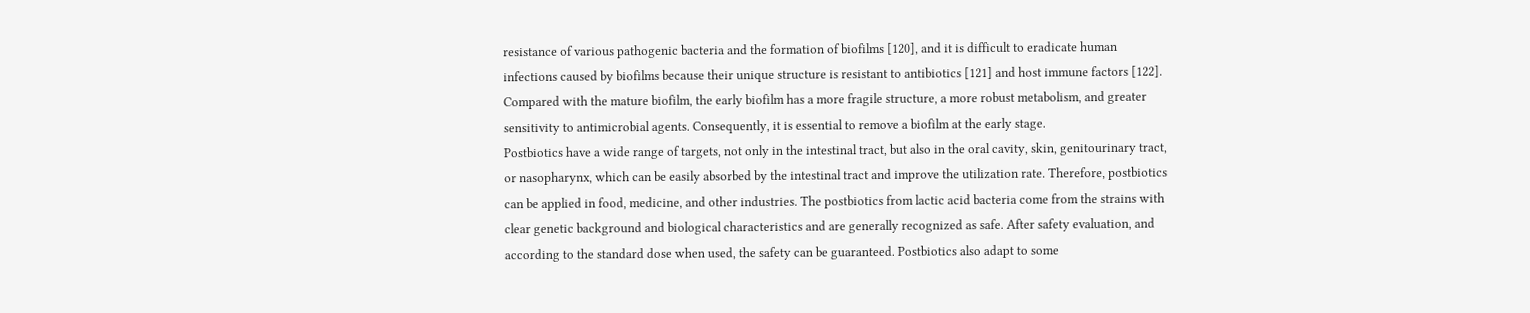resistance of various pathogenic bacteria and the formation of biofilms [120], and it is difficult to eradicate human infections caused by biofilms because their unique structure is resistant to antibiotics [121] and host immune factors [122]. Compared with the mature biofilm, the early biofilm has a more fragile structure, a more robust metabolism, and greater sensitivity to antimicrobial agents. Consequently, it is essential to remove a biofilm at the early stage.
Postbiotics have a wide range of targets, not only in the intestinal tract, but also in the oral cavity, skin, genitourinary tract, or nasopharynx, which can be easily absorbed by the intestinal tract and improve the utilization rate. Therefore, postbiotics can be applied in food, medicine, and other industries. The postbiotics from lactic acid bacteria come from the strains with clear genetic background and biological characteristics and are generally recognized as safe. After safety evaluation, and according to the standard dose when used, the safety can be guaranteed. Postbiotics also adapt to some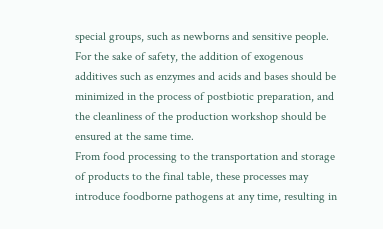special groups, such as newborns and sensitive people. For the sake of safety, the addition of exogenous additives such as enzymes and acids and bases should be minimized in the process of postbiotic preparation, and the cleanliness of the production workshop should be ensured at the same time.
From food processing to the transportation and storage of products to the final table, these processes may introduce foodborne pathogens at any time, resulting in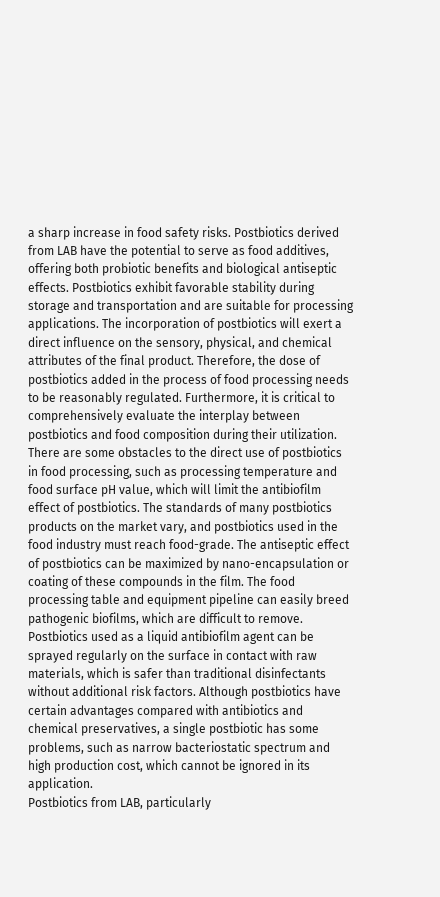a sharp increase in food safety risks. Postbiotics derived from LAB have the potential to serve as food additives, offering both probiotic benefits and biological antiseptic effects. Postbiotics exhibit favorable stability during storage and transportation and are suitable for processing applications. The incorporation of postbiotics will exert a direct influence on the sensory, physical, and chemical attributes of the final product. Therefore, the dose of postbiotics added in the process of food processing needs to be reasonably regulated. Furthermore, it is critical to comprehensively evaluate the interplay between postbiotics and food composition during their utilization. There are some obstacles to the direct use of postbiotics in food processing, such as processing temperature and food surface pH value, which will limit the antibiofilm effect of postbiotics. The standards of many postbiotics products on the market vary, and postbiotics used in the food industry must reach food-grade. The antiseptic effect of postbiotics can be maximized by nano-encapsulation or coating of these compounds in the film. The food processing table and equipment pipeline can easily breed pathogenic biofilms, which are difficult to remove. Postbiotics used as a liquid antibiofilm agent can be sprayed regularly on the surface in contact with raw materials, which is safer than traditional disinfectants without additional risk factors. Although postbiotics have certain advantages compared with antibiotics and chemical preservatives, a single postbiotic has some problems, such as narrow bacteriostatic spectrum and high production cost, which cannot be ignored in its application.
Postbiotics from LAB, particularly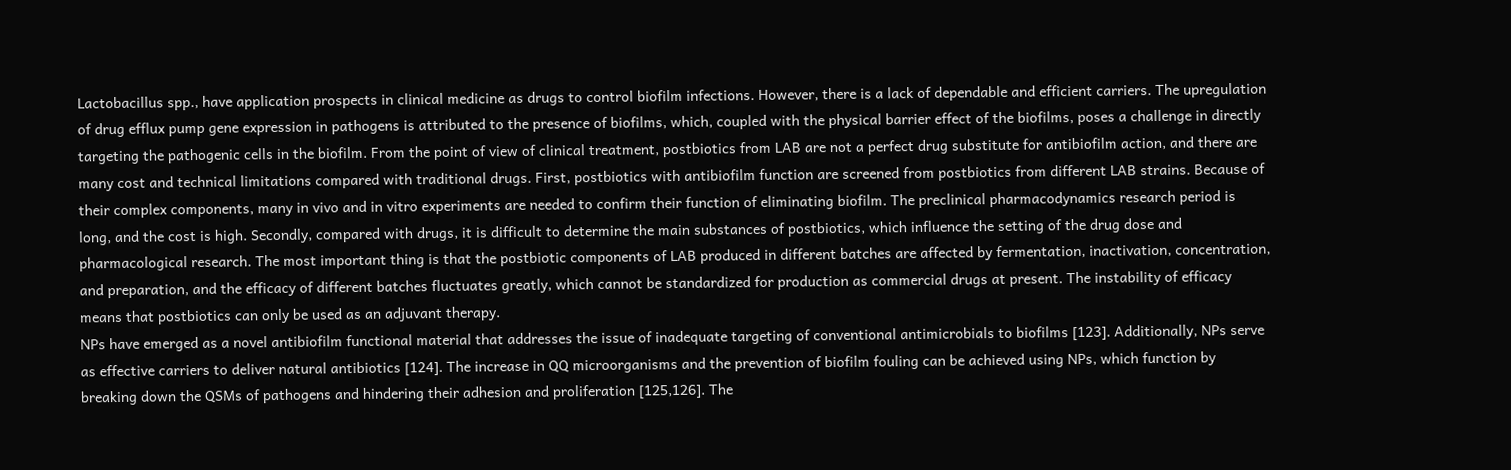Lactobacillus spp., have application prospects in clinical medicine as drugs to control biofilm infections. However, there is a lack of dependable and efficient carriers. The upregulation of drug efflux pump gene expression in pathogens is attributed to the presence of biofilms, which, coupled with the physical barrier effect of the biofilms, poses a challenge in directly targeting the pathogenic cells in the biofilm. From the point of view of clinical treatment, postbiotics from LAB are not a perfect drug substitute for antibiofilm action, and there are many cost and technical limitations compared with traditional drugs. First, postbiotics with antibiofilm function are screened from postbiotics from different LAB strains. Because of their complex components, many in vivo and in vitro experiments are needed to confirm their function of eliminating biofilm. The preclinical pharmacodynamics research period is long, and the cost is high. Secondly, compared with drugs, it is difficult to determine the main substances of postbiotics, which influence the setting of the drug dose and pharmacological research. The most important thing is that the postbiotic components of LAB produced in different batches are affected by fermentation, inactivation, concentration, and preparation, and the efficacy of different batches fluctuates greatly, which cannot be standardized for production as commercial drugs at present. The instability of efficacy means that postbiotics can only be used as an adjuvant therapy.
NPs have emerged as a novel antibiofilm functional material that addresses the issue of inadequate targeting of conventional antimicrobials to biofilms [123]. Additionally, NPs serve as effective carriers to deliver natural antibiotics [124]. The increase in QQ microorganisms and the prevention of biofilm fouling can be achieved using NPs, which function by breaking down the QSMs of pathogens and hindering their adhesion and proliferation [125,126]. The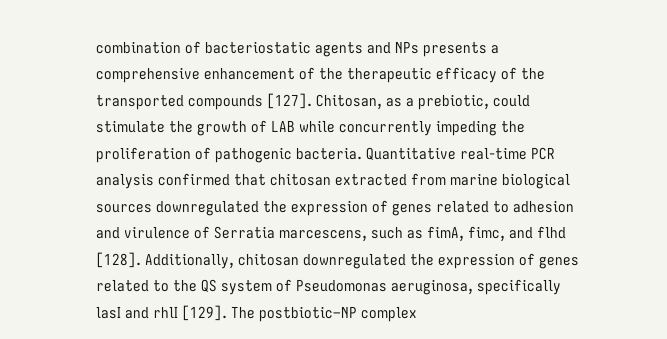combination of bacteriostatic agents and NPs presents a comprehensive enhancement of the therapeutic efficacy of the transported compounds [127]. Chitosan, as a prebiotic, could stimulate the growth of LAB while concurrently impeding the proliferation of pathogenic bacteria. Quantitative real-time PCR analysis confirmed that chitosan extracted from marine biological sources downregulated the expression of genes related to adhesion and virulence of Serratia marcescens, such as fimA, fimc, and flhd [128]. Additionally, chitosan downregulated the expression of genes related to the QS system of Pseudomonas aeruginosa, specifically lasI and rhlI [129]. The postbiotic–NP complex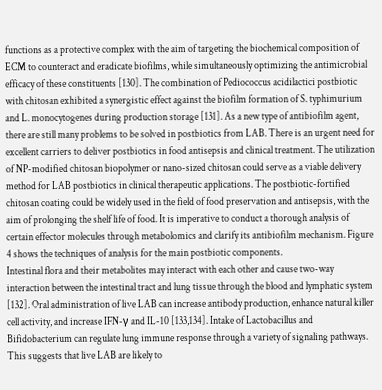functions as a protective complex with the aim of targeting the biochemical composition of ECM to counteract and eradicate biofilms, while simultaneously optimizing the antimicrobial efficacy of these constituents [130]. The combination of Pediococcus acidilactici postbiotic with chitosan exhibited a synergistic effect against the biofilm formation of S. typhimurium and L. monocytogenes during production storage [131]. As a new type of antibiofilm agent, there are still many problems to be solved in postbiotics from LAB. There is an urgent need for excellent carriers to deliver postbiotics in food antisepsis and clinical treatment. The utilization of NP-modified chitosan biopolymer or nano-sized chitosan could serve as a viable delivery method for LAB postbiotics in clinical therapeutic applications. The postbiotic-fortified chitosan coating could be widely used in the field of food preservation and antisepsis, with the aim of prolonging the shelf life of food. It is imperative to conduct a thorough analysis of certain effector molecules through metabolomics and clarify its antibiofilm mechanism. Figure 4 shows the techniques of analysis for the main postbiotic components.
Intestinal flora and their metabolites may interact with each other and cause two-way interaction between the intestinal tract and lung tissue through the blood and lymphatic system [132]. Oral administration of live LAB can increase antibody production, enhance natural killer cell activity, and increase IFN-γ and IL-10 [133,134]. Intake of Lactobacillus and Bifidobacterium can regulate lung immune response through a variety of signaling pathways. This suggests that live LAB are likely to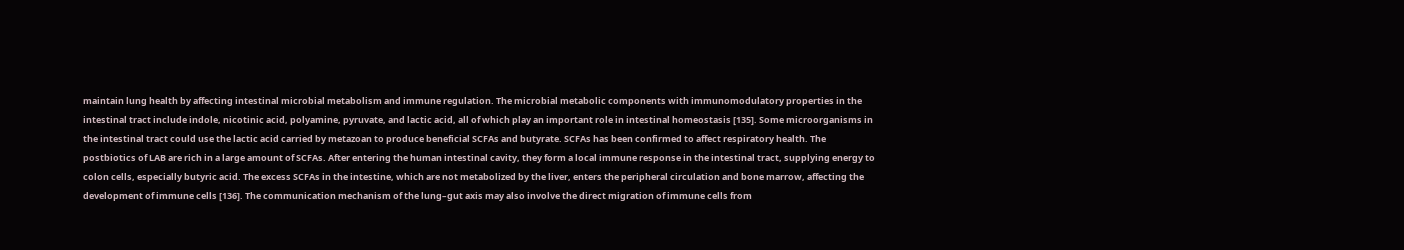maintain lung health by affecting intestinal microbial metabolism and immune regulation. The microbial metabolic components with immunomodulatory properties in the intestinal tract include indole, nicotinic acid, polyamine, pyruvate, and lactic acid, all of which play an important role in intestinal homeostasis [135]. Some microorganisms in the intestinal tract could use the lactic acid carried by metazoan to produce beneficial SCFAs and butyrate. SCFAs has been confirmed to affect respiratory health. The postbiotics of LAB are rich in a large amount of SCFAs. After entering the human intestinal cavity, they form a local immune response in the intestinal tract, supplying energy to colon cells, especially butyric acid. The excess SCFAs in the intestine, which are not metabolized by the liver, enters the peripheral circulation and bone marrow, affecting the development of immune cells [136]. The communication mechanism of the lung–gut axis may also involve the direct migration of immune cells from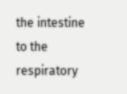the intestine to the respiratory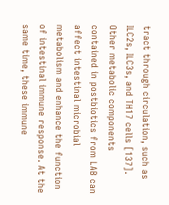tract through circulation, such as ILC2s, ILC3s, and TH17 cells [137]. Other metabolic components contained in postbiotics from LAB can affect intestinal microbial metabolism and enhance the function of intestinal immune response. At the same time, these immune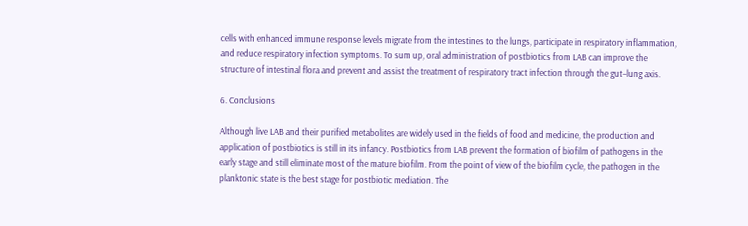cells with enhanced immune response levels migrate from the intestines to the lungs, participate in respiratory inflammation, and reduce respiratory infection symptoms. To sum up, oral administration of postbiotics from LAB can improve the structure of intestinal flora and prevent and assist the treatment of respiratory tract infection through the gut–lung axis.

6. Conclusions

Although live LAB and their purified metabolites are widely used in the fields of food and medicine, the production and application of postbiotics is still in its infancy. Postbiotics from LAB prevent the formation of biofilm of pathogens in the early stage and still eliminate most of the mature biofilm. From the point of view of the biofilm cycle, the pathogen in the planktonic state is the best stage for postbiotic mediation. The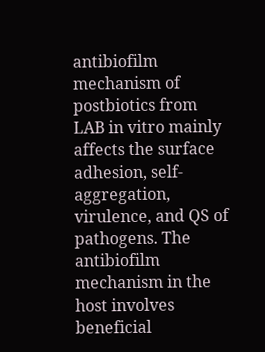antibiofilm mechanism of postbiotics from LAB in vitro mainly affects the surface adhesion, self-aggregation, virulence, and QS of pathogens. The antibiofilm mechanism in the host involves beneficial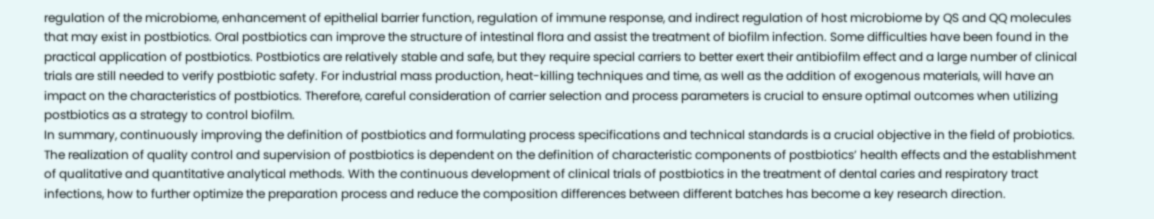regulation of the microbiome, enhancement of epithelial barrier function, regulation of immune response, and indirect regulation of host microbiome by QS and QQ molecules that may exist in postbiotics. Oral postbiotics can improve the structure of intestinal flora and assist the treatment of biofilm infection. Some difficulties have been found in the practical application of postbiotics. Postbiotics are relatively stable and safe, but they require special carriers to better exert their antibiofilm effect and a large number of clinical trials are still needed to verify postbiotic safety. For industrial mass production, heat-killing techniques and time, as well as the addition of exogenous materials, will have an impact on the characteristics of postbiotics. Therefore, careful consideration of carrier selection and process parameters is crucial to ensure optimal outcomes when utilizing postbiotics as a strategy to control biofilm.
In summary, continuously improving the definition of postbiotics and formulating process specifications and technical standards is a crucial objective in the field of probiotics. The realization of quality control and supervision of postbiotics is dependent on the definition of characteristic components of postbiotics’ health effects and the establishment of qualitative and quantitative analytical methods. With the continuous development of clinical trials of postbiotics in the treatment of dental caries and respiratory tract infections, how to further optimize the preparation process and reduce the composition differences between different batches has become a key research direction.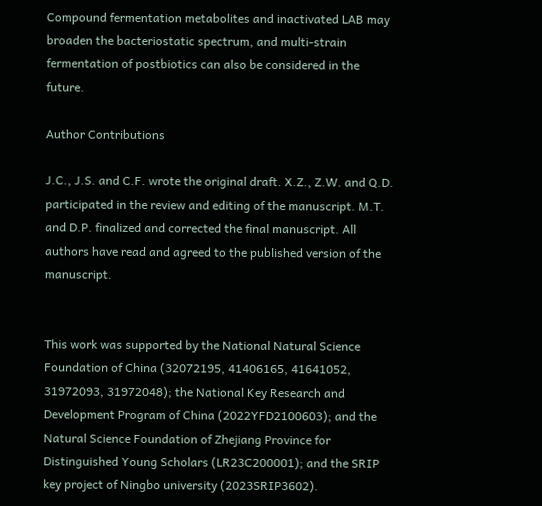Compound fermentation metabolites and inactivated LAB may broaden the bacteriostatic spectrum, and multi-strain fermentation of postbiotics can also be considered in the future.

Author Contributions

J.C., J.S. and C.F. wrote the original draft. X.Z., Z.W. and Q.D. participated in the review and editing of the manuscript. M.T. and D.P. finalized and corrected the final manuscript. All authors have read and agreed to the published version of the manuscript.


This work was supported by the National Natural Science Foundation of China (32072195, 41406165, 41641052, 31972093, 31972048); the National Key Research and Development Program of China (2022YFD2100603); and the Natural Science Foundation of Zhejiang Province for Distinguished Young Scholars (LR23C200001); and the SRIP key project of Ningbo university (2023SRIP3602).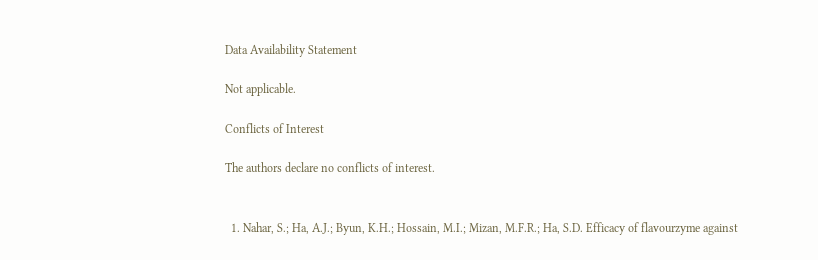Data Availability Statement

Not applicable.

Conflicts of Interest

The authors declare no conflicts of interest.


  1. Nahar, S.; Ha, A.J.; Byun, K.H.; Hossain, M.I.; Mizan, M.F.R.; Ha, S.D. Efficacy of flavourzyme against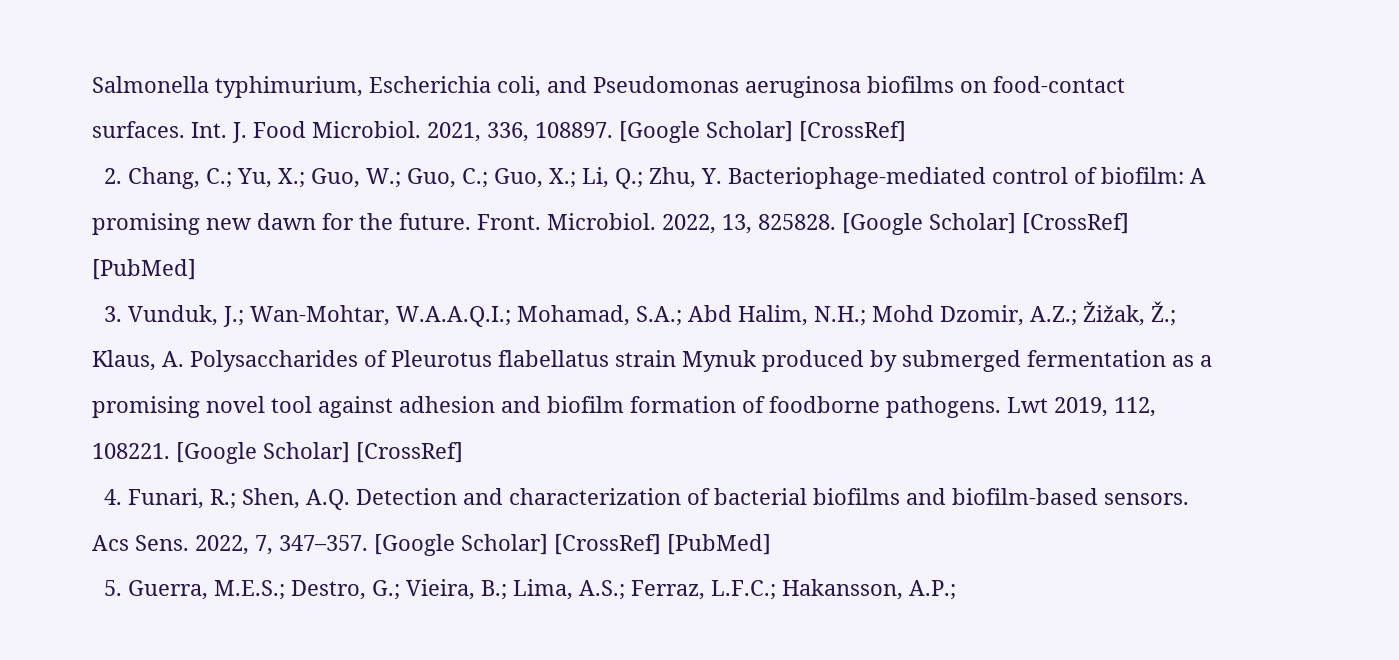Salmonella typhimurium, Escherichia coli, and Pseudomonas aeruginosa biofilms on food-contact surfaces. Int. J. Food Microbiol. 2021, 336, 108897. [Google Scholar] [CrossRef]
  2. Chang, C.; Yu, X.; Guo, W.; Guo, C.; Guo, X.; Li, Q.; Zhu, Y. Bacteriophage-mediated control of biofilm: A promising new dawn for the future. Front. Microbiol. 2022, 13, 825828. [Google Scholar] [CrossRef] [PubMed]
  3. Vunduk, J.; Wan-Mohtar, W.A.A.Q.I.; Mohamad, S.A.; Abd Halim, N.H.; Mohd Dzomir, A.Z.; Žižak, Ž.; Klaus, A. Polysaccharides of Pleurotus flabellatus strain Mynuk produced by submerged fermentation as a promising novel tool against adhesion and biofilm formation of foodborne pathogens. Lwt 2019, 112, 108221. [Google Scholar] [CrossRef]
  4. Funari, R.; Shen, A.Q. Detection and characterization of bacterial biofilms and biofilm-based sensors. Acs Sens. 2022, 7, 347–357. [Google Scholar] [CrossRef] [PubMed]
  5. Guerra, M.E.S.; Destro, G.; Vieira, B.; Lima, A.S.; Ferraz, L.F.C.; Hakansson, A.P.;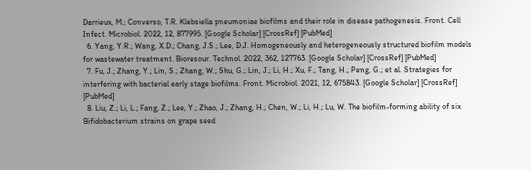Darrieux, M.; Converso, T.R. Klebsiella pneumoniae biofilms and their role in disease pathogenesis. Front. Cell Infect. Microbiol. 2022, 12, 877995. [Google Scholar] [CrossRef] [PubMed]
  6. Yang, Y.R.; Wang, X.D.; Chang, J.S.; Lee, D.J. Homogeneously and heterogeneously structured biofilm models for wastewater treatment. Bioresour. Technol. 2022, 362, 127763. [Google Scholar] [CrossRef] [PubMed]
  7. Fu, J.; Zhang, Y.; Lin, S.; Zhang, W.; Shu, G.; Lin, J.; Li, H.; Xu, F.; Tang, H.; Peng, G.; et al. Strategies for interfering with bacterial early stage biofilms. Front. Microbiol. 2021, 12, 675843. [Google Scholar] [CrossRef] [PubMed]
  8. Liu, Z.; Li, L.; Fang, Z.; Lee, Y.; Zhao, J.; Zhang, H.; Chen, W.; Li, H.; Lu, W. The biofilm-forming ability of six Bifidobacterium strains on grape seed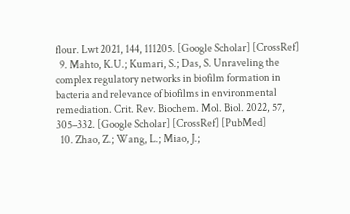flour. Lwt 2021, 144, 111205. [Google Scholar] [CrossRef]
  9. Mahto, K.U.; Kumari, S.; Das, S. Unraveling the complex regulatory networks in biofilm formation in bacteria and relevance of biofilms in environmental remediation. Crit. Rev. Biochem. Mol. Biol. 2022, 57, 305–332. [Google Scholar] [CrossRef] [PubMed]
  10. Zhao, Z.; Wang, L.; Miao, J.;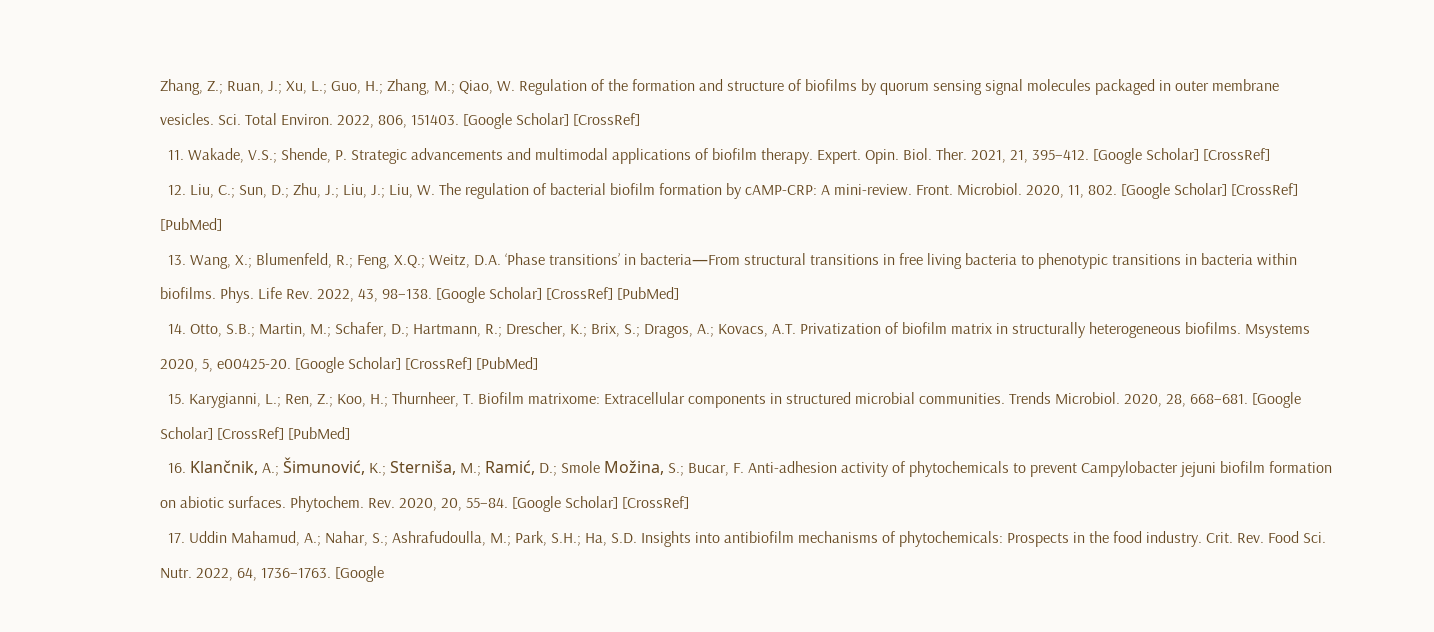Zhang, Z.; Ruan, J.; Xu, L.; Guo, H.; Zhang, M.; Qiao, W. Regulation of the formation and structure of biofilms by quorum sensing signal molecules packaged in outer membrane vesicles. Sci. Total Environ. 2022, 806, 151403. [Google Scholar] [CrossRef]
  11. Wakade, V.S.; Shende, P. Strategic advancements and multimodal applications of biofilm therapy. Expert. Opin. Biol. Ther. 2021, 21, 395–412. [Google Scholar] [CrossRef]
  12. Liu, C.; Sun, D.; Zhu, J.; Liu, J.; Liu, W. The regulation of bacterial biofilm formation by cAMP-CRP: A mini-review. Front. Microbiol. 2020, 11, 802. [Google Scholar] [CrossRef] [PubMed]
  13. Wang, X.; Blumenfeld, R.; Feng, X.Q.; Weitz, D.A. ‘Phase transitions’ in bacteria—From structural transitions in free living bacteria to phenotypic transitions in bacteria within biofilms. Phys. Life Rev. 2022, 43, 98–138. [Google Scholar] [CrossRef] [PubMed]
  14. Otto, S.B.; Martin, M.; Schafer, D.; Hartmann, R.; Drescher, K.; Brix, S.; Dragos, A.; Kovacs, A.T. Privatization of biofilm matrix in structurally heterogeneous biofilms. Msystems 2020, 5, e00425-20. [Google Scholar] [CrossRef] [PubMed]
  15. Karygianni, L.; Ren, Z.; Koo, H.; Thurnheer, T. Biofilm matrixome: Extracellular components in structured microbial communities. Trends Microbiol. 2020, 28, 668–681. [Google Scholar] [CrossRef] [PubMed]
  16. Klančnik, A.; Šimunović, K.; Sterniša, M.; Ramić, D.; Smole Možina, S.; Bucar, F. Anti-adhesion activity of phytochemicals to prevent Campylobacter jejuni biofilm formation on abiotic surfaces. Phytochem. Rev. 2020, 20, 55–84. [Google Scholar] [CrossRef]
  17. Uddin Mahamud, A.; Nahar, S.; Ashrafudoulla, M.; Park, S.H.; Ha, S.D. Insights into antibiofilm mechanisms of phytochemicals: Prospects in the food industry. Crit. Rev. Food Sci. Nutr. 2022, 64, 1736–1763. [Google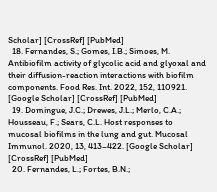Scholar] [CrossRef] [PubMed]
  18. Fernandes, S.; Gomes, I.B.; Simoes, M. Antibiofilm activity of glycolic acid and glyoxal and their diffusion-reaction interactions with biofilm components. Food Res. Int. 2022, 152, 110921. [Google Scholar] [CrossRef] [PubMed]
  19. Domingue, J.C.; Drewes, J.L.; Merlo, C.A.; Housseau, F.; Sears, C.L. Host responses to mucosal biofilms in the lung and gut. Mucosal Immunol. 2020, 13, 413–422. [Google Scholar] [CrossRef] [PubMed]
  20. Fernandes, L.; Fortes, B.N.;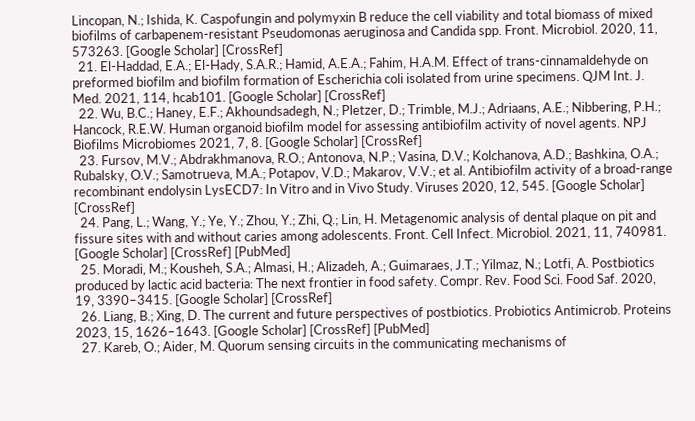Lincopan, N.; Ishida, K. Caspofungin and polymyxin B reduce the cell viability and total biomass of mixed biofilms of carbapenem-resistant Pseudomonas aeruginosa and Candida spp. Front. Microbiol. 2020, 11, 573263. [Google Scholar] [CrossRef]
  21. El-Haddad, E.A.; El-Hady, S.A.R.; Hamid, A.E.A.; Fahim, H.A.M. Effect of trans-cinnamaldehyde on preformed biofilm and biofilm formation of Escherichia coli isolated from urine specimens. QJM Int. J. Med. 2021, 114, hcab101. [Google Scholar] [CrossRef]
  22. Wu, B.C.; Haney, E.F.; Akhoundsadegh, N.; Pletzer, D.; Trimble, M.J.; Adriaans, A.E.; Nibbering, P.H.; Hancock, R.E.W. Human organoid biofilm model for assessing antibiofilm activity of novel agents. NPJ Biofilms Microbiomes 2021, 7, 8. [Google Scholar] [CrossRef]
  23. Fursov, M.V.; Abdrakhmanova, R.O.; Antonova, N.P.; Vasina, D.V.; Kolchanova, A.D.; Bashkina, O.A.; Rubalsky, O.V.; Samotrueva, M.A.; Potapov, V.D.; Makarov, V.V.; et al. Antibiofilm activity of a broad-range recombinant endolysin LysECD7: In Vitro and in Vivo Study. Viruses 2020, 12, 545. [Google Scholar] [CrossRef]
  24. Pang, L.; Wang, Y.; Ye, Y.; Zhou, Y.; Zhi, Q.; Lin, H. Metagenomic analysis of dental plaque on pit and fissure sites with and without caries among adolescents. Front. Cell Infect. Microbiol. 2021, 11, 740981. [Google Scholar] [CrossRef] [PubMed]
  25. Moradi, M.; Kousheh, S.A.; Almasi, H.; Alizadeh, A.; Guimaraes, J.T.; Yilmaz, N.; Lotfi, A. Postbiotics produced by lactic acid bacteria: The next frontier in food safety. Compr. Rev. Food Sci. Food Saf. 2020, 19, 3390–3415. [Google Scholar] [CrossRef]
  26. Liang, B.; Xing, D. The current and future perspectives of postbiotics. Probiotics Antimicrob. Proteins 2023, 15, 1626–1643. [Google Scholar] [CrossRef] [PubMed]
  27. Kareb, O.; Aider, M. Quorum sensing circuits in the communicating mechanisms of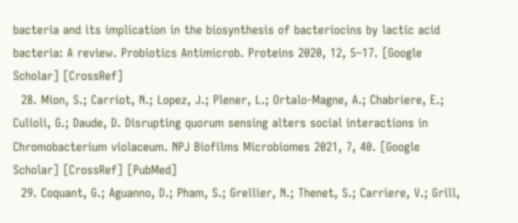bacteria and its implication in the biosynthesis of bacteriocins by lactic acid bacteria: A review. Probiotics Antimicrob. Proteins 2020, 12, 5–17. [Google Scholar] [CrossRef]
  28. Mion, S.; Carriot, N.; Lopez, J.; Plener, L.; Ortalo-Magne, A.; Chabriere, E.; Culioli, G.; Daude, D. Disrupting quorum sensing alters social interactions in Chromobacterium violaceum. NPJ Biofilms Microbiomes 2021, 7, 40. [Google Scholar] [CrossRef] [PubMed]
  29. Coquant, G.; Aguanno, D.; Pham, S.; Grellier, N.; Thenet, S.; Carriere, V.; Grill,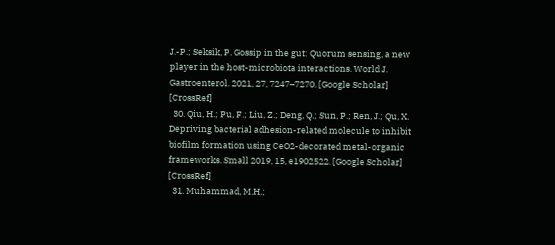J.-P.; Seksik, P. Gossip in the gut: Quorum sensing, a new player in the host-microbiota interactions. World J. Gastroenterol. 2021, 27, 7247–7270. [Google Scholar] [CrossRef]
  30. Qiu, H.; Pu, F.; Liu, Z.; Deng, Q.; Sun, P.; Ren, J.; Qu, X. Depriving bacterial adhesion-related molecule to inhibit biofilm formation using CeO2-decorated metal-organic frameworks. Small 2019, 15, e1902522. [Google Scholar] [CrossRef]
  31. Muhammad, M.H.;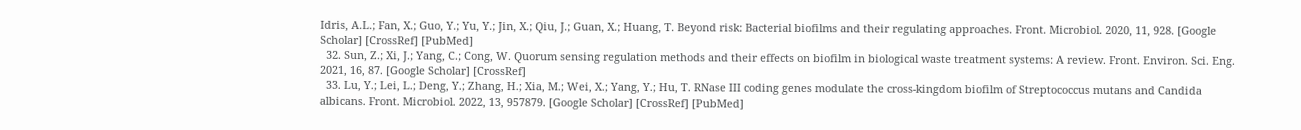Idris, A.L.; Fan, X.; Guo, Y.; Yu, Y.; Jin, X.; Qiu, J.; Guan, X.; Huang, T. Beyond risk: Bacterial biofilms and their regulating approaches. Front. Microbiol. 2020, 11, 928. [Google Scholar] [CrossRef] [PubMed]
  32. Sun, Z.; Xi, J.; Yang, C.; Cong, W. Quorum sensing regulation methods and their effects on biofilm in biological waste treatment systems: A review. Front. Environ. Sci. Eng. 2021, 16, 87. [Google Scholar] [CrossRef]
  33. Lu, Y.; Lei, L.; Deng, Y.; Zhang, H.; Xia, M.; Wei, X.; Yang, Y.; Hu, T. RNase III coding genes modulate the cross-kingdom biofilm of Streptococcus mutans and Candida albicans. Front. Microbiol. 2022, 13, 957879. [Google Scholar] [CrossRef] [PubMed]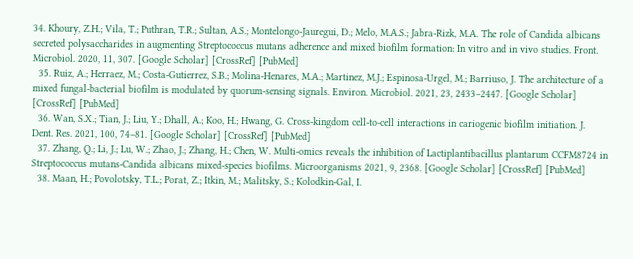34. Khoury, Z.H.; Vila, T.; Puthran, T.R.; Sultan, A.S.; Montelongo-Jauregui, D.; Melo, M.A.S.; Jabra-Rizk, M.A. The role of Candida albicans secreted polysaccharides in augmenting Streptococcus mutans adherence and mixed biofilm formation: In vitro and in vivo studies. Front. Microbiol. 2020, 11, 307. [Google Scholar] [CrossRef] [PubMed]
  35. Ruiz, A.; Herraez, M.; Costa-Gutierrez, S.B.; Molina-Henares, M.A.; Martinez, M.J.; Espinosa-Urgel, M.; Barriuso, J. The architecture of a mixed fungal-bacterial biofilm is modulated by quorum-sensing signals. Environ. Microbiol. 2021, 23, 2433–2447. [Google Scholar] [CrossRef] [PubMed]
  36. Wan, S.X.; Tian, J.; Liu, Y.; Dhall, A.; Koo, H.; Hwang, G. Cross-kingdom cell-to-cell interactions in cariogenic biofilm initiation. J. Dent. Res. 2021, 100, 74–81. [Google Scholar] [CrossRef] [PubMed]
  37. Zhang, Q.; Li, J.; Lu, W.; Zhao, J.; Zhang, H.; Chen, W. Multi-omics reveals the inhibition of Lactiplantibacillus plantarum CCFM8724 in Streptococcus mutans-Candida albicans mixed-species biofilms. Microorganisms 2021, 9, 2368. [Google Scholar] [CrossRef] [PubMed]
  38. Maan, H.; Povolotsky, T.L.; Porat, Z.; Itkin, M.; Malitsky, S.; Kolodkin-Gal, I.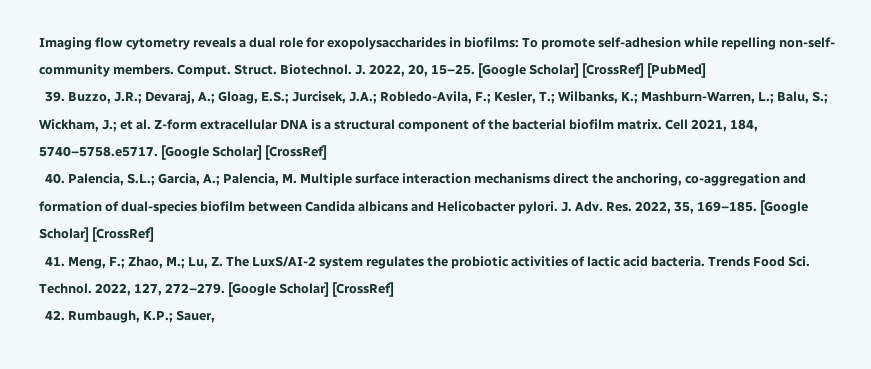Imaging flow cytometry reveals a dual role for exopolysaccharides in biofilms: To promote self-adhesion while repelling non-self-community members. Comput. Struct. Biotechnol. J. 2022, 20, 15–25. [Google Scholar] [CrossRef] [PubMed]
  39. Buzzo, J.R.; Devaraj, A.; Gloag, E.S.; Jurcisek, J.A.; Robledo-Avila, F.; Kesler, T.; Wilbanks, K.; Mashburn-Warren, L.; Balu, S.; Wickham, J.; et al. Z-form extracellular DNA is a structural component of the bacterial biofilm matrix. Cell 2021, 184, 5740–5758.e5717. [Google Scholar] [CrossRef]
  40. Palencia, S.L.; Garcia, A.; Palencia, M. Multiple surface interaction mechanisms direct the anchoring, co-aggregation and formation of dual-species biofilm between Candida albicans and Helicobacter pylori. J. Adv. Res. 2022, 35, 169–185. [Google Scholar] [CrossRef]
  41. Meng, F.; Zhao, M.; Lu, Z. The LuxS/AI-2 system regulates the probiotic activities of lactic acid bacteria. Trends Food Sci. Technol. 2022, 127, 272–279. [Google Scholar] [CrossRef]
  42. Rumbaugh, K.P.; Sauer,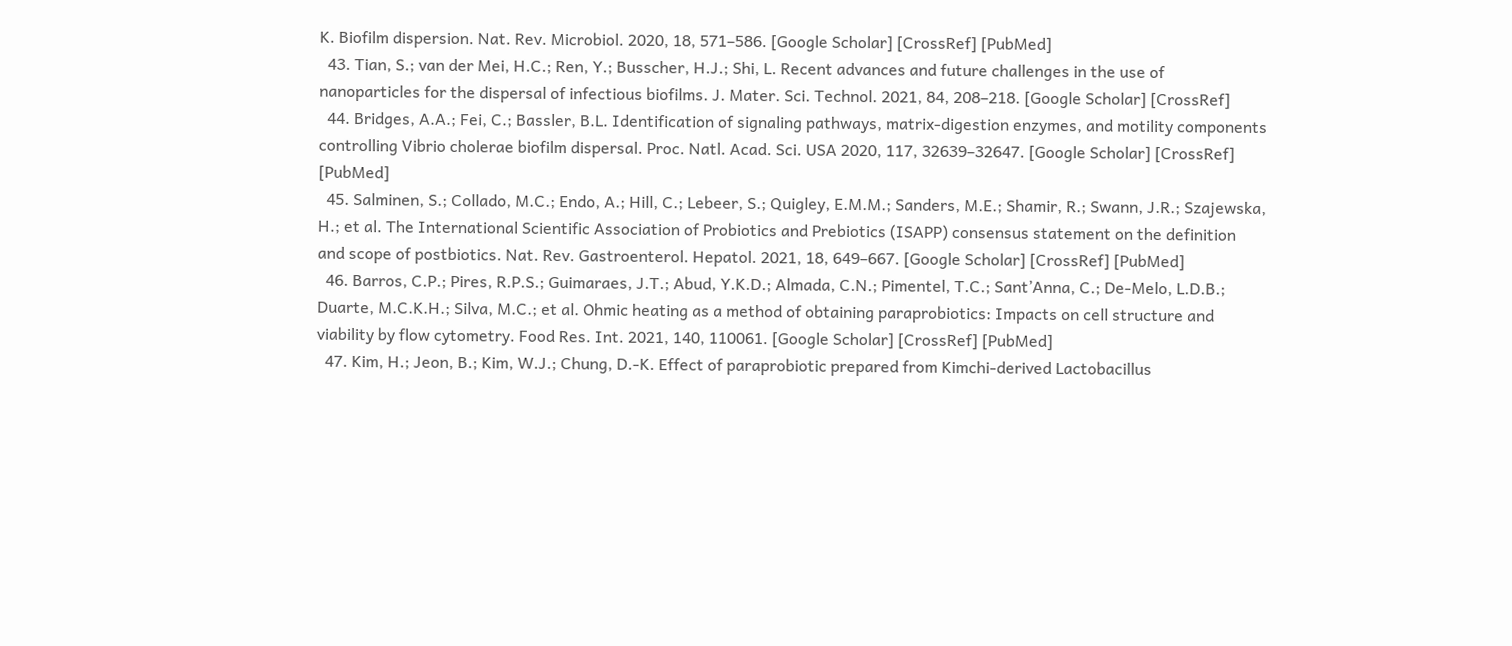K. Biofilm dispersion. Nat. Rev. Microbiol. 2020, 18, 571–586. [Google Scholar] [CrossRef] [PubMed]
  43. Tian, S.; van der Mei, H.C.; Ren, Y.; Busscher, H.J.; Shi, L. Recent advances and future challenges in the use of nanoparticles for the dispersal of infectious biofilms. J. Mater. Sci. Technol. 2021, 84, 208–218. [Google Scholar] [CrossRef]
  44. Bridges, A.A.; Fei, C.; Bassler, B.L. Identification of signaling pathways, matrix-digestion enzymes, and motility components controlling Vibrio cholerae biofilm dispersal. Proc. Natl. Acad. Sci. USA 2020, 117, 32639–32647. [Google Scholar] [CrossRef] [PubMed]
  45. Salminen, S.; Collado, M.C.; Endo, A.; Hill, C.; Lebeer, S.; Quigley, E.M.M.; Sanders, M.E.; Shamir, R.; Swann, J.R.; Szajewska, H.; et al. The International Scientific Association of Probiotics and Prebiotics (ISAPP) consensus statement on the definition and scope of postbiotics. Nat. Rev. Gastroenterol. Hepatol. 2021, 18, 649–667. [Google Scholar] [CrossRef] [PubMed]
  46. Barros, C.P.; Pires, R.P.S.; Guimaraes, J.T.; Abud, Y.K.D.; Almada, C.N.; Pimentel, T.C.; Sant’Anna, C.; De-Melo, L.D.B.; Duarte, M.C.K.H.; Silva, M.C.; et al. Ohmic heating as a method of obtaining paraprobiotics: Impacts on cell structure and viability by flow cytometry. Food Res. Int. 2021, 140, 110061. [Google Scholar] [CrossRef] [PubMed]
  47. Kim, H.; Jeon, B.; Kim, W.J.; Chung, D.-K. Effect of paraprobiotic prepared from Kimchi-derived Lactobacillus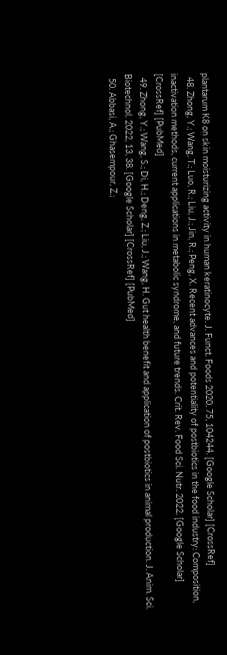plantarum K8 on skin moisturizing activity in human keratinocyte. J. Funct. Foods 2020, 75, 104244. [Google Scholar] [CrossRef]
  48. Zhong, Y.; Wang, T.; Luo, R.; Liu, J.; Jin, R.; Peng, X. Recent advances and potentiality of postbiotics in the food industry: Composition, inactivation methods, current applications in metabolic syndrome, and future trends. Crit. Rev. Food Sci. Nutr. 2022. [Google Scholar] [CrossRef] [PubMed]
  49. Zhong, Y.; Wang, S.; Di, H.; Deng, Z.; Liu, J.; Wang, H. Gut health benefit and application of postbiotics in animal production. J. Anim. Sci. Biotechnol. 2022, 13, 38. [Google Scholar] [CrossRef] [PubMed]
  50. Abbasi, A.; Ghasempour, Z.;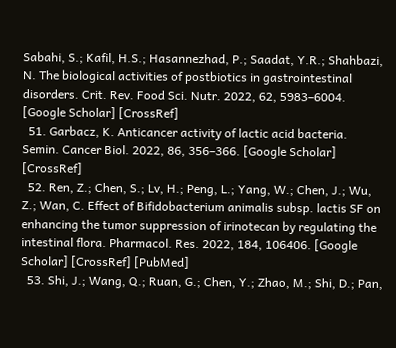Sabahi, S.; Kafil, H.S.; Hasannezhad, P.; Saadat, Y.R.; Shahbazi, N. The biological activities of postbiotics in gastrointestinal disorders. Crit. Rev. Food Sci. Nutr. 2022, 62, 5983–6004. [Google Scholar] [CrossRef]
  51. Garbacz, K. Anticancer activity of lactic acid bacteria. Semin. Cancer Biol. 2022, 86, 356–366. [Google Scholar] [CrossRef]
  52. Ren, Z.; Chen, S.; Lv, H.; Peng, L.; Yang, W.; Chen, J.; Wu, Z.; Wan, C. Effect of Bifidobacterium animalis subsp. lactis SF on enhancing the tumor suppression of irinotecan by regulating the intestinal flora. Pharmacol. Res. 2022, 184, 106406. [Google Scholar] [CrossRef] [PubMed]
  53. Shi, J.; Wang, Q.; Ruan, G.; Chen, Y.; Zhao, M.; Shi, D.; Pan,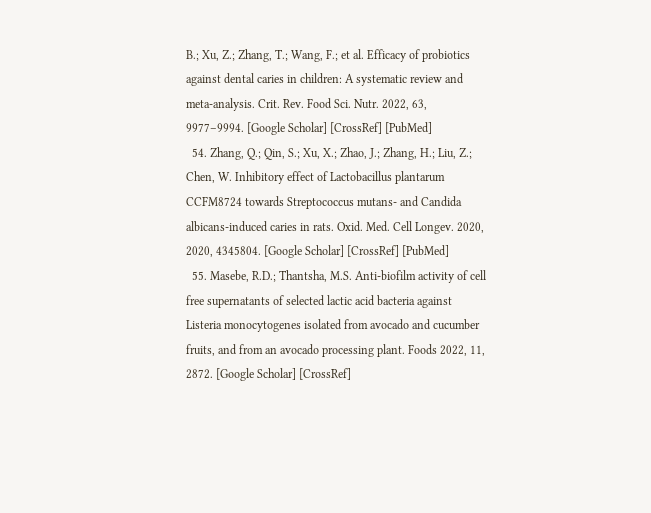B.; Xu, Z.; Zhang, T.; Wang, F.; et al. Efficacy of probiotics against dental caries in children: A systematic review and meta-analysis. Crit. Rev. Food Sci. Nutr. 2022, 63, 9977–9994. [Google Scholar] [CrossRef] [PubMed]
  54. Zhang, Q.; Qin, S.; Xu, X.; Zhao, J.; Zhang, H.; Liu, Z.; Chen, W. Inhibitory effect of Lactobacillus plantarum CCFM8724 towards Streptococcus mutans- and Candida albicans-induced caries in rats. Oxid. Med. Cell Longev. 2020, 2020, 4345804. [Google Scholar] [CrossRef] [PubMed]
  55. Masebe, R.D.; Thantsha, M.S. Anti-biofilm activity of cell free supernatants of selected lactic acid bacteria against Listeria monocytogenes isolated from avocado and cucumber fruits, and from an avocado processing plant. Foods 2022, 11, 2872. [Google Scholar] [CrossRef]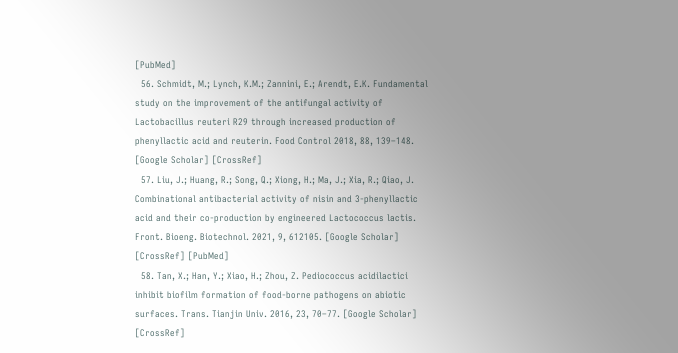[PubMed]
  56. Schmidt, M.; Lynch, K.M.; Zannini, E.; Arendt, E.K. Fundamental study on the improvement of the antifungal activity of Lactobacillus reuteri R29 through increased production of phenyllactic acid and reuterin. Food Control 2018, 88, 139–148. [Google Scholar] [CrossRef]
  57. Liu, J.; Huang, R.; Song, Q.; Xiong, H.; Ma, J.; Xia, R.; Qiao, J. Combinational antibacterial activity of nisin and 3-phenyllactic acid and their co-production by engineered Lactococcus lactis. Front. Bioeng. Biotechnol. 2021, 9, 612105. [Google Scholar] [CrossRef] [PubMed]
  58. Tan, X.; Han, Y.; Xiao, H.; Zhou, Z. Pediococcus acidilactici inhibit biofilm formation of food-borne pathogens on abiotic surfaces. Trans. Tianjin Univ. 2016, 23, 70–77. [Google Scholar] [CrossRef]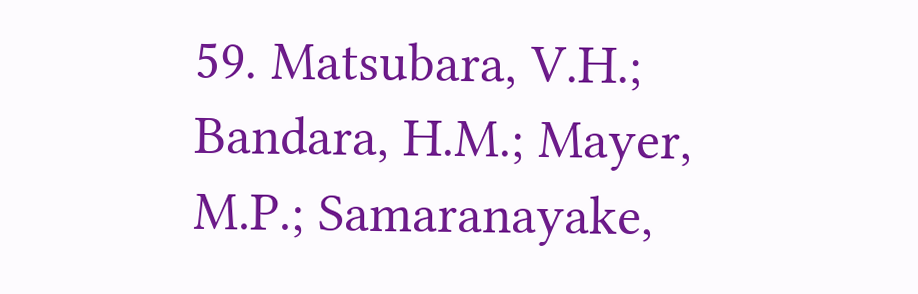59. Matsubara, V.H.; Bandara, H.M.; Mayer, M.P.; Samaranayake,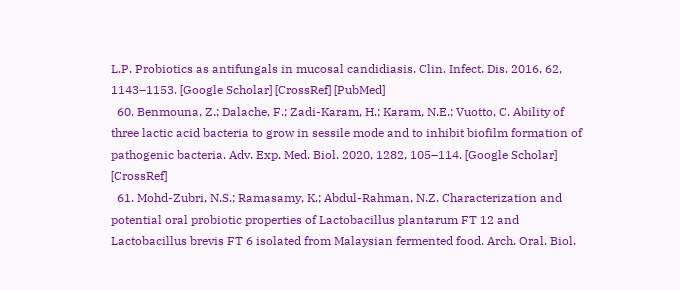L.P. Probiotics as antifungals in mucosal candidiasis. Clin. Infect. Dis. 2016, 62, 1143–1153. [Google Scholar] [CrossRef] [PubMed]
  60. Benmouna, Z.; Dalache, F.; Zadi-Karam, H.; Karam, N.E.; Vuotto, C. Ability of three lactic acid bacteria to grow in sessile mode and to inhibit biofilm formation of pathogenic bacteria. Adv. Exp. Med. Biol. 2020, 1282, 105–114. [Google Scholar] [CrossRef]
  61. Mohd-Zubri, N.S.; Ramasamy, K.; Abdul-Rahman, N.Z. Characterization and potential oral probiotic properties of Lactobacillus plantarum FT 12 and Lactobacillus brevis FT 6 isolated from Malaysian fermented food. Arch. Oral. Biol.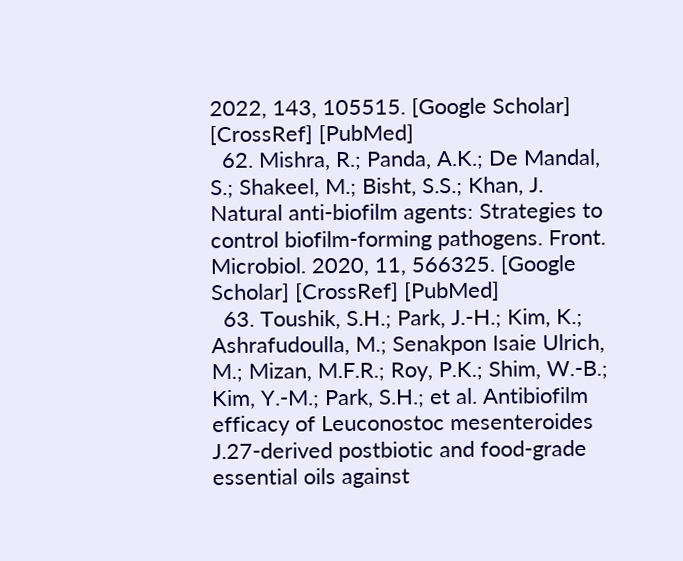2022, 143, 105515. [Google Scholar] [CrossRef] [PubMed]
  62. Mishra, R.; Panda, A.K.; De Mandal, S.; Shakeel, M.; Bisht, S.S.; Khan, J. Natural anti-biofilm agents: Strategies to control biofilm-forming pathogens. Front. Microbiol. 2020, 11, 566325. [Google Scholar] [CrossRef] [PubMed]
  63. Toushik, S.H.; Park, J.-H.; Kim, K.; Ashrafudoulla, M.; Senakpon Isaie Ulrich, M.; Mizan, M.F.R.; Roy, P.K.; Shim, W.-B.; Kim, Y.-M.; Park, S.H.; et al. Antibiofilm efficacy of Leuconostoc mesenteroides J.27-derived postbiotic and food-grade essential oils against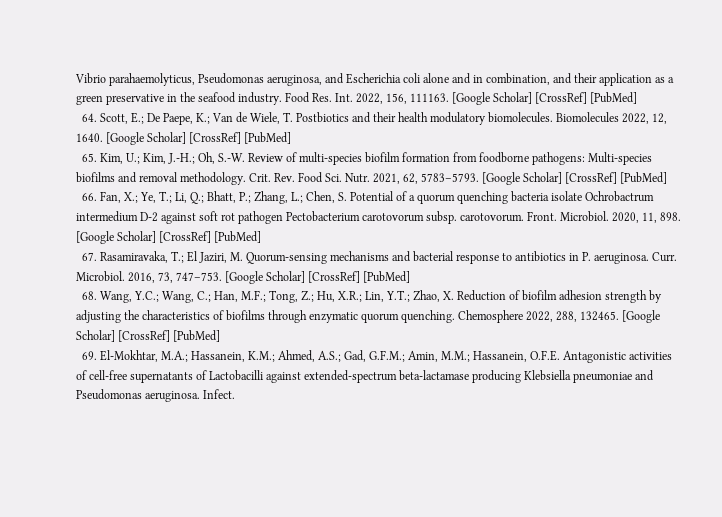Vibrio parahaemolyticus, Pseudomonas aeruginosa, and Escherichia coli alone and in combination, and their application as a green preservative in the seafood industry. Food Res. Int. 2022, 156, 111163. [Google Scholar] [CrossRef] [PubMed]
  64. Scott, E.; De Paepe, K.; Van de Wiele, T. Postbiotics and their health modulatory biomolecules. Biomolecules 2022, 12, 1640. [Google Scholar] [CrossRef] [PubMed]
  65. Kim, U.; Kim, J.-H.; Oh, S.-W. Review of multi-species biofilm formation from foodborne pathogens: Multi-species biofilms and removal methodology. Crit. Rev. Food Sci. Nutr. 2021, 62, 5783–5793. [Google Scholar] [CrossRef] [PubMed]
  66. Fan, X.; Ye, T.; Li, Q.; Bhatt, P.; Zhang, L.; Chen, S. Potential of a quorum quenching bacteria isolate Ochrobactrum intermedium D-2 against soft rot pathogen Pectobacterium carotovorum subsp. carotovorum. Front. Microbiol. 2020, 11, 898. [Google Scholar] [CrossRef] [PubMed]
  67. Rasamiravaka, T.; El Jaziri, M. Quorum-sensing mechanisms and bacterial response to antibiotics in P. aeruginosa. Curr. Microbiol. 2016, 73, 747–753. [Google Scholar] [CrossRef] [PubMed]
  68. Wang, Y.C.; Wang, C.; Han, M.F.; Tong, Z.; Hu, X.R.; Lin, Y.T.; Zhao, X. Reduction of biofilm adhesion strength by adjusting the characteristics of biofilms through enzymatic quorum quenching. Chemosphere 2022, 288, 132465. [Google Scholar] [CrossRef] [PubMed]
  69. El-Mokhtar, M.A.; Hassanein, K.M.; Ahmed, A.S.; Gad, G.F.M.; Amin, M.M.; Hassanein, O.F.E. Antagonistic activities of cell-free supernatants of Lactobacilli against extended-spectrum beta-lactamase producing Klebsiella pneumoniae and Pseudomonas aeruginosa. Infect.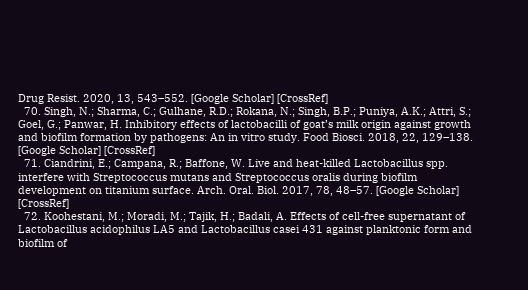Drug Resist. 2020, 13, 543–552. [Google Scholar] [CrossRef]
  70. Singh, N.; Sharma, C.; Gulhane, R.D.; Rokana, N.; Singh, B.P.; Puniya, A.K.; Attri, S.; Goel, G.; Panwar, H. Inhibitory effects of lactobacilli of goat’s milk origin against growth and biofilm formation by pathogens: An in vitro study. Food Biosci. 2018, 22, 129–138. [Google Scholar] [CrossRef]
  71. Ciandrini, E.; Campana, R.; Baffone, W. Live and heat-killed Lactobacillus spp. interfere with Streptococcus mutans and Streptococcus oralis during biofilm development on titanium surface. Arch. Oral. Biol. 2017, 78, 48–57. [Google Scholar] [CrossRef]
  72. Koohestani, M.; Moradi, M.; Tajik, H.; Badali, A. Effects of cell-free supernatant of Lactobacillus acidophilus LA5 and Lactobacillus casei 431 against planktonic form and biofilm of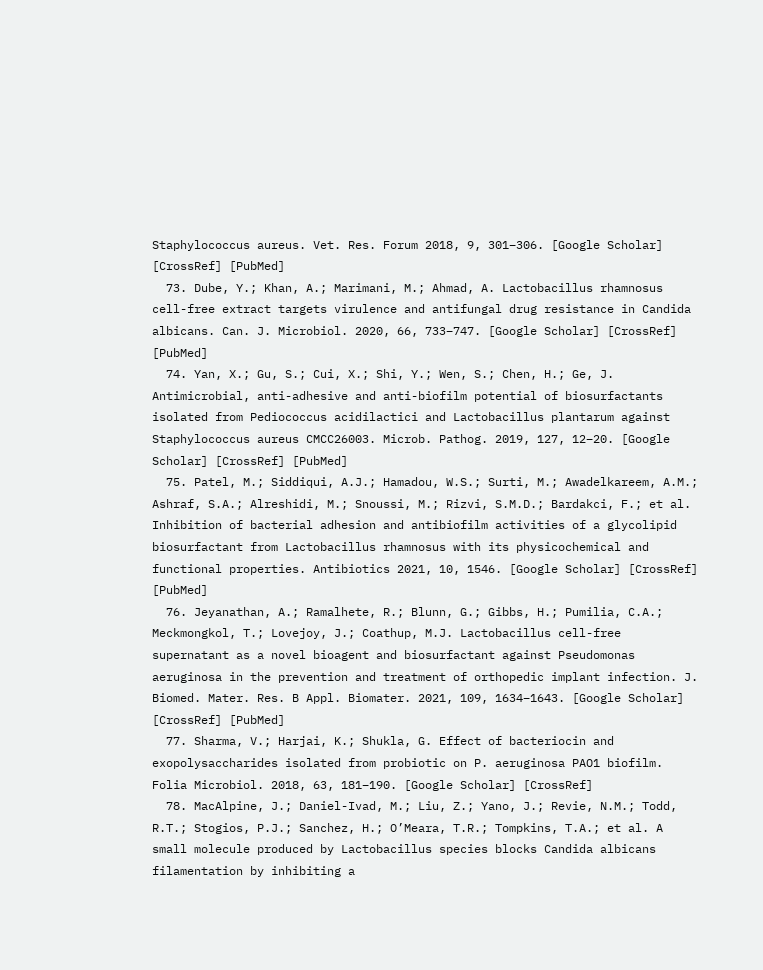Staphylococcus aureus. Vet. Res. Forum 2018, 9, 301–306. [Google Scholar] [CrossRef] [PubMed]
  73. Dube, Y.; Khan, A.; Marimani, M.; Ahmad, A. Lactobacillus rhamnosus cell-free extract targets virulence and antifungal drug resistance in Candida albicans. Can. J. Microbiol. 2020, 66, 733–747. [Google Scholar] [CrossRef] [PubMed]
  74. Yan, X.; Gu, S.; Cui, X.; Shi, Y.; Wen, S.; Chen, H.; Ge, J. Antimicrobial, anti-adhesive and anti-biofilm potential of biosurfactants isolated from Pediococcus acidilactici and Lactobacillus plantarum against Staphylococcus aureus CMCC26003. Microb. Pathog. 2019, 127, 12–20. [Google Scholar] [CrossRef] [PubMed]
  75. Patel, M.; Siddiqui, A.J.; Hamadou, W.S.; Surti, M.; Awadelkareem, A.M.; Ashraf, S.A.; Alreshidi, M.; Snoussi, M.; Rizvi, S.M.D.; Bardakci, F.; et al. Inhibition of bacterial adhesion and antibiofilm activities of a glycolipid biosurfactant from Lactobacillus rhamnosus with its physicochemical and functional properties. Antibiotics 2021, 10, 1546. [Google Scholar] [CrossRef] [PubMed]
  76. Jeyanathan, A.; Ramalhete, R.; Blunn, G.; Gibbs, H.; Pumilia, C.A.; Meckmongkol, T.; Lovejoy, J.; Coathup, M.J. Lactobacillus cell-free supernatant as a novel bioagent and biosurfactant against Pseudomonas aeruginosa in the prevention and treatment of orthopedic implant infection. J. Biomed. Mater. Res. B Appl. Biomater. 2021, 109, 1634–1643. [Google Scholar] [CrossRef] [PubMed]
  77. Sharma, V.; Harjai, K.; Shukla, G. Effect of bacteriocin and exopolysaccharides isolated from probiotic on P. aeruginosa PAO1 biofilm. Folia Microbiol. 2018, 63, 181–190. [Google Scholar] [CrossRef]
  78. MacAlpine, J.; Daniel-Ivad, M.; Liu, Z.; Yano, J.; Revie, N.M.; Todd, R.T.; Stogios, P.J.; Sanchez, H.; O’Meara, T.R.; Tompkins, T.A.; et al. A small molecule produced by Lactobacillus species blocks Candida albicans filamentation by inhibiting a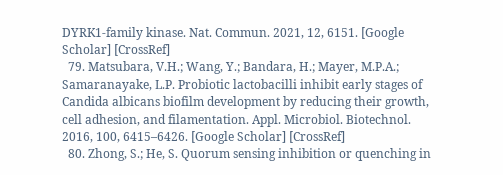DYRK1-family kinase. Nat. Commun. 2021, 12, 6151. [Google Scholar] [CrossRef]
  79. Matsubara, V.H.; Wang, Y.; Bandara, H.; Mayer, M.P.A.; Samaranayake, L.P. Probiotic lactobacilli inhibit early stages of Candida albicans biofilm development by reducing their growth, cell adhesion, and filamentation. Appl. Microbiol. Biotechnol. 2016, 100, 6415–6426. [Google Scholar] [CrossRef]
  80. Zhong, S.; He, S. Quorum sensing inhibition or quenching in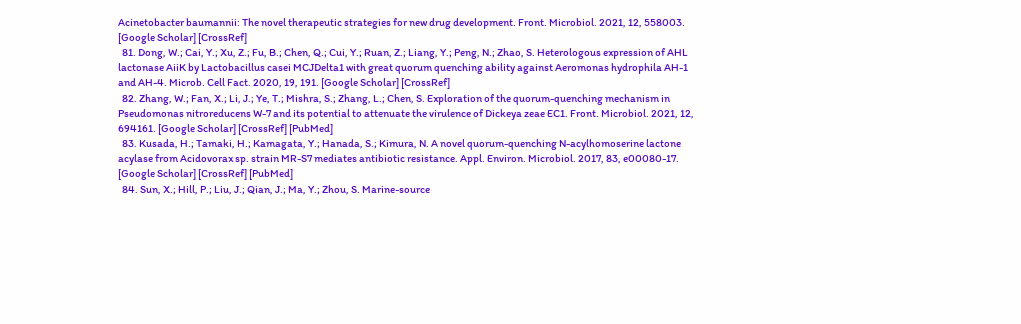Acinetobacter baumannii: The novel therapeutic strategies for new drug development. Front. Microbiol. 2021, 12, 558003. [Google Scholar] [CrossRef]
  81. Dong, W.; Cai, Y.; Xu, Z.; Fu, B.; Chen, Q.; Cui, Y.; Ruan, Z.; Liang, Y.; Peng, N.; Zhao, S. Heterologous expression of AHL lactonase AiiK by Lactobacillus casei MCJDelta1 with great quorum quenching ability against Aeromonas hydrophila AH-1 and AH-4. Microb. Cell Fact. 2020, 19, 191. [Google Scholar] [CrossRef]
  82. Zhang, W.; Fan, X.; Li, J.; Ye, T.; Mishra, S.; Zhang, L.; Chen, S. Exploration of the quorum-quenching mechanism in Pseudomonas nitroreducens W-7 and its potential to attenuate the virulence of Dickeya zeae EC1. Front. Microbiol. 2021, 12, 694161. [Google Scholar] [CrossRef] [PubMed]
  83. Kusada, H.; Tamaki, H.; Kamagata, Y.; Hanada, S.; Kimura, N. A novel quorum-quenching N-acylhomoserine lactone acylase from Acidovorax sp. strain MR-S7 mediates antibiotic resistance. Appl. Environ. Microbiol. 2017, 83, e00080-17. [Google Scholar] [CrossRef] [PubMed]
  84. Sun, X.; Hill, P.; Liu, J.; Qian, J.; Ma, Y.; Zhou, S. Marine-source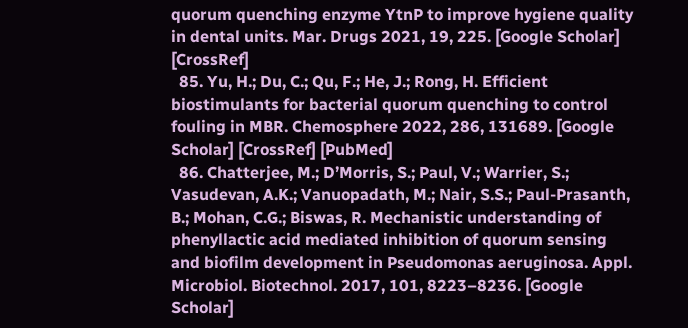quorum quenching enzyme YtnP to improve hygiene quality in dental units. Mar. Drugs 2021, 19, 225. [Google Scholar] [CrossRef]
  85. Yu, H.; Du, C.; Qu, F.; He, J.; Rong, H. Efficient biostimulants for bacterial quorum quenching to control fouling in MBR. Chemosphere 2022, 286, 131689. [Google Scholar] [CrossRef] [PubMed]
  86. Chatterjee, M.; D’Morris, S.; Paul, V.; Warrier, S.; Vasudevan, A.K.; Vanuopadath, M.; Nair, S.S.; Paul-Prasanth, B.; Mohan, C.G.; Biswas, R. Mechanistic understanding of phenyllactic acid mediated inhibition of quorum sensing and biofilm development in Pseudomonas aeruginosa. Appl. Microbiol. Biotechnol. 2017, 101, 8223–8236. [Google Scholar]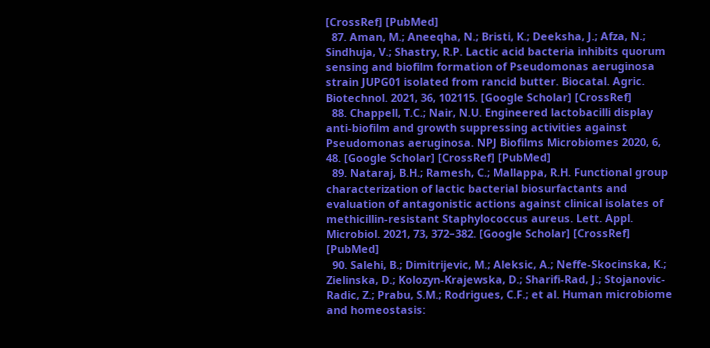[CrossRef] [PubMed]
  87. Aman, M.; Aneeqha, N.; Bristi, K.; Deeksha, J.; Afza, N.; Sindhuja, V.; Shastry, R.P. Lactic acid bacteria inhibits quorum sensing and biofilm formation of Pseudomonas aeruginosa strain JUPG01 isolated from rancid butter. Biocatal. Agric. Biotechnol. 2021, 36, 102115. [Google Scholar] [CrossRef]
  88. Chappell, T.C.; Nair, N.U. Engineered lactobacilli display anti-biofilm and growth suppressing activities against Pseudomonas aeruginosa. NPJ Biofilms Microbiomes 2020, 6, 48. [Google Scholar] [CrossRef] [PubMed]
  89. Nataraj, B.H.; Ramesh, C.; Mallappa, R.H. Functional group characterization of lactic bacterial biosurfactants and evaluation of antagonistic actions against clinical isolates of methicillin-resistant Staphylococcus aureus. Lett. Appl. Microbiol. 2021, 73, 372–382. [Google Scholar] [CrossRef] [PubMed]
  90. Salehi, B.; Dimitrijevic, M.; Aleksic, A.; Neffe-Skocinska, K.; Zielinska, D.; Kolozyn-Krajewska, D.; Sharifi-Rad, J.; Stojanovic-Radic, Z.; Prabu, S.M.; Rodrigues, C.F.; et al. Human microbiome and homeostasis: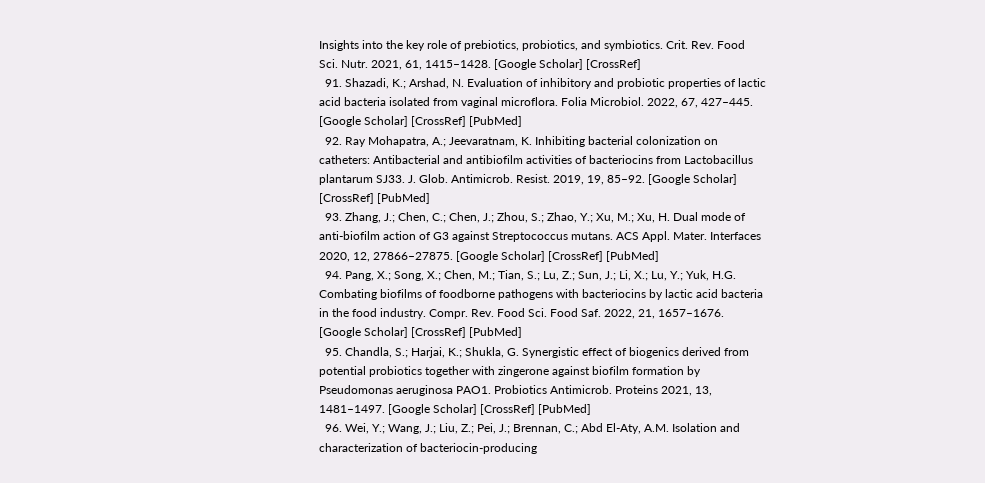Insights into the key role of prebiotics, probiotics, and symbiotics. Crit. Rev. Food Sci. Nutr. 2021, 61, 1415–1428. [Google Scholar] [CrossRef]
  91. Shazadi, K.; Arshad, N. Evaluation of inhibitory and probiotic properties of lactic acid bacteria isolated from vaginal microflora. Folia Microbiol. 2022, 67, 427–445. [Google Scholar] [CrossRef] [PubMed]
  92. Ray Mohapatra, A.; Jeevaratnam, K. Inhibiting bacterial colonization on catheters: Antibacterial and antibiofilm activities of bacteriocins from Lactobacillus plantarum SJ33. J. Glob. Antimicrob. Resist. 2019, 19, 85–92. [Google Scholar] [CrossRef] [PubMed]
  93. Zhang, J.; Chen, C.; Chen, J.; Zhou, S.; Zhao, Y.; Xu, M.; Xu, H. Dual mode of anti-biofilm action of G3 against Streptococcus mutans. ACS Appl. Mater. Interfaces 2020, 12, 27866–27875. [Google Scholar] [CrossRef] [PubMed]
  94. Pang, X.; Song, X.; Chen, M.; Tian, S.; Lu, Z.; Sun, J.; Li, X.; Lu, Y.; Yuk, H.G. Combating biofilms of foodborne pathogens with bacteriocins by lactic acid bacteria in the food industry. Compr. Rev. Food Sci. Food Saf. 2022, 21, 1657–1676. [Google Scholar] [CrossRef] [PubMed]
  95. Chandla, S.; Harjai, K.; Shukla, G. Synergistic effect of biogenics derived from potential probiotics together with zingerone against biofilm formation by Pseudomonas aeruginosa PAO1. Probiotics Antimicrob. Proteins 2021, 13, 1481–1497. [Google Scholar] [CrossRef] [PubMed]
  96. Wei, Y.; Wang, J.; Liu, Z.; Pei, J.; Brennan, C.; Abd El-Aty, A.M. Isolation and characterization of bacteriocin-producing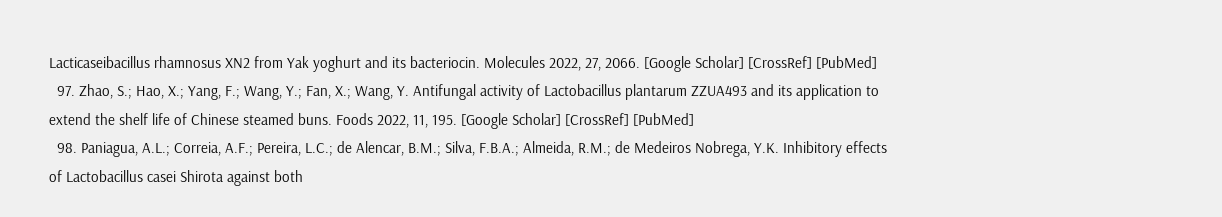Lacticaseibacillus rhamnosus XN2 from Yak yoghurt and its bacteriocin. Molecules 2022, 27, 2066. [Google Scholar] [CrossRef] [PubMed]
  97. Zhao, S.; Hao, X.; Yang, F.; Wang, Y.; Fan, X.; Wang, Y. Antifungal activity of Lactobacillus plantarum ZZUA493 and its application to extend the shelf life of Chinese steamed buns. Foods 2022, 11, 195. [Google Scholar] [CrossRef] [PubMed]
  98. Paniagua, A.L.; Correia, A.F.; Pereira, L.C.; de Alencar, B.M.; Silva, F.B.A.; Almeida, R.M.; de Medeiros Nobrega, Y.K. Inhibitory effects of Lactobacillus casei Shirota against both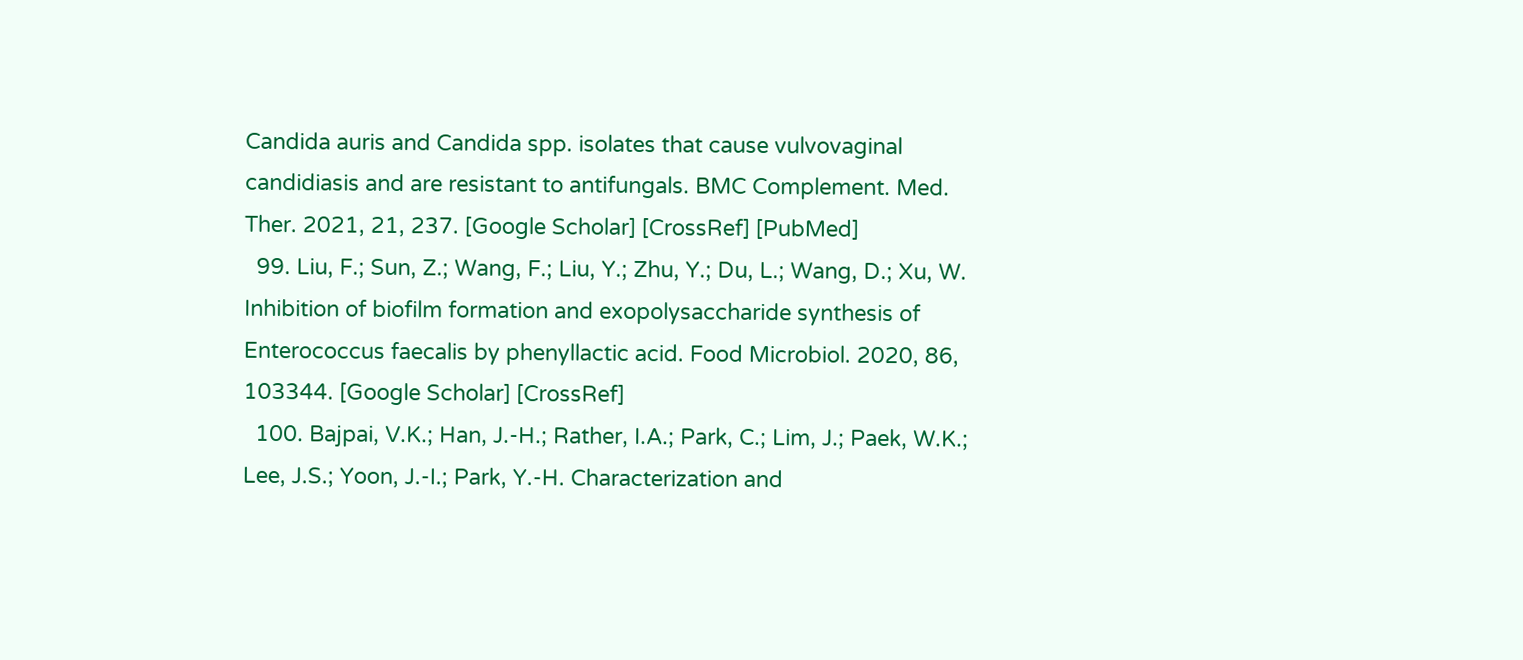Candida auris and Candida spp. isolates that cause vulvovaginal candidiasis and are resistant to antifungals. BMC Complement. Med. Ther. 2021, 21, 237. [Google Scholar] [CrossRef] [PubMed]
  99. Liu, F.; Sun, Z.; Wang, F.; Liu, Y.; Zhu, Y.; Du, L.; Wang, D.; Xu, W. Inhibition of biofilm formation and exopolysaccharide synthesis of Enterococcus faecalis by phenyllactic acid. Food Microbiol. 2020, 86, 103344. [Google Scholar] [CrossRef]
  100. Bajpai, V.K.; Han, J.-H.; Rather, I.A.; Park, C.; Lim, J.; Paek, W.K.; Lee, J.S.; Yoon, J.-I.; Park, Y.-H. Characterization and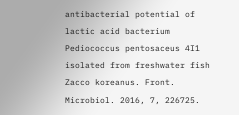antibacterial potential of lactic acid bacterium Pediococcus pentosaceus 4I1 isolated from freshwater fish Zacco koreanus. Front. Microbiol. 2016, 7, 226725.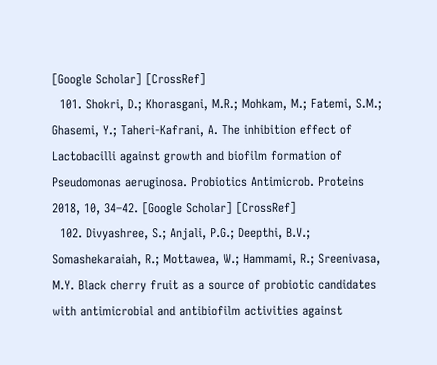[Google Scholar] [CrossRef]
  101. Shokri, D.; Khorasgani, M.R.; Mohkam, M.; Fatemi, S.M.; Ghasemi, Y.; Taheri-Kafrani, A. The inhibition effect of Lactobacilli against growth and biofilm formation of Pseudomonas aeruginosa. Probiotics Antimicrob. Proteins 2018, 10, 34–42. [Google Scholar] [CrossRef]
  102. Divyashree, S.; Anjali, P.G.; Deepthi, B.V.; Somashekaraiah, R.; Mottawea, W.; Hammami, R.; Sreenivasa, M.Y. Black cherry fruit as a source of probiotic candidates with antimicrobial and antibiofilm activities against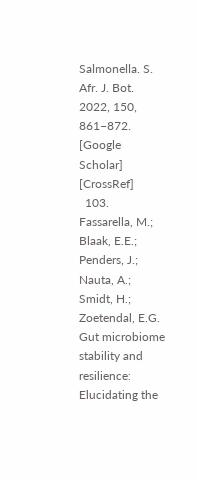Salmonella. S. Afr. J. Bot. 2022, 150, 861–872. [Google Scholar] [CrossRef]
  103. Fassarella, M.; Blaak, E.E.; Penders, J.; Nauta, A.; Smidt, H.; Zoetendal, E.G. Gut microbiome stability and resilience: Elucidating the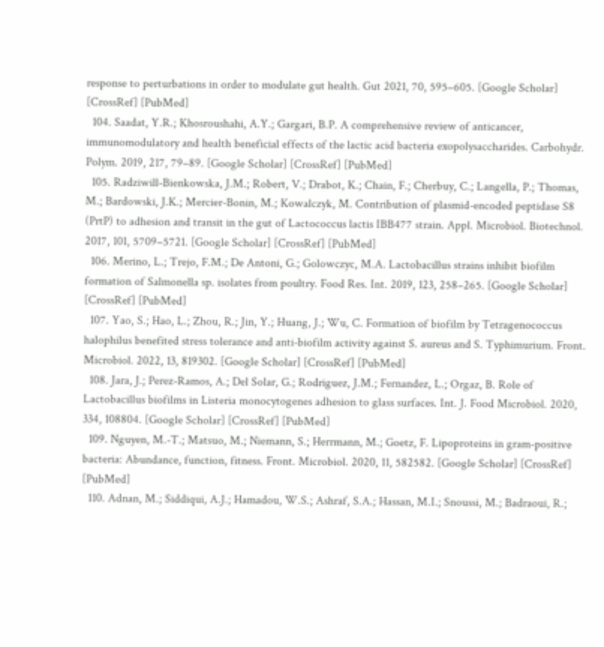response to perturbations in order to modulate gut health. Gut 2021, 70, 595–605. [Google Scholar] [CrossRef] [PubMed]
  104. Saadat, Y.R.; Khosroushahi, A.Y.; Gargari, B.P. A comprehensive review of anticancer, immunomodulatory and health beneficial effects of the lactic acid bacteria exopolysaccharides. Carbohydr. Polym. 2019, 217, 79–89. [Google Scholar] [CrossRef] [PubMed]
  105. Radziwill-Bienkowska, J.M.; Robert, V.; Drabot, K.; Chain, F.; Cherbuy, C.; Langella, P.; Thomas, M.; Bardowski, J.K.; Mercier-Bonin, M.; Kowalczyk, M. Contribution of plasmid-encoded peptidase S8 (PrtP) to adhesion and transit in the gut of Lactococcus lactis IBB477 strain. Appl. Microbiol. Biotechnol. 2017, 101, 5709–5721. [Google Scholar] [CrossRef] [PubMed]
  106. Merino, L.; Trejo, F.M.; De Antoni, G.; Golowczyc, M.A. Lactobacillus strains inhibit biofilm formation of Salmonella sp. isolates from poultry. Food Res. Int. 2019, 123, 258–265. [Google Scholar] [CrossRef] [PubMed]
  107. Yao, S.; Hao, L.; Zhou, R.; Jin, Y.; Huang, J.; Wu, C. Formation of biofilm by Tetragenococcus halophilus benefited stress tolerance and anti-biofilm activity against S. aureus and S. Typhimurium. Front. Microbiol. 2022, 13, 819302. [Google Scholar] [CrossRef] [PubMed]
  108. Jara, J.; Perez-Ramos, A.; Del Solar, G.; Rodriguez, J.M.; Fernandez, L.; Orgaz, B. Role of Lactobacillus biofilms in Listeria monocytogenes adhesion to glass surfaces. Int. J. Food Microbiol. 2020, 334, 108804. [Google Scholar] [CrossRef] [PubMed]
  109. Nguyen, M.-T.; Matsuo, M.; Niemann, S.; Herrmann, M.; Goetz, F. Lipoproteins in gram-positive bacteria: Abundance, function, fitness. Front. Microbiol. 2020, 11, 582582. [Google Scholar] [CrossRef] [PubMed]
  110. Adnan, M.; Siddiqui, A.J.; Hamadou, W.S.; Ashraf, S.A.; Hassan, M.I.; Snoussi, M.; Badraoui, R.;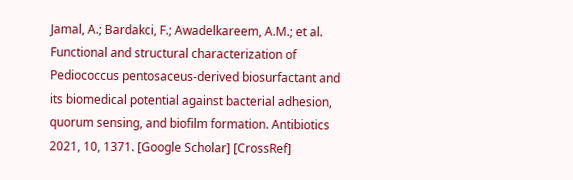Jamal, A.; Bardakci, F.; Awadelkareem, A.M.; et al. Functional and structural characterization of Pediococcus pentosaceus-derived biosurfactant and its biomedical potential against bacterial adhesion, quorum sensing, and biofilm formation. Antibiotics 2021, 10, 1371. [Google Scholar] [CrossRef]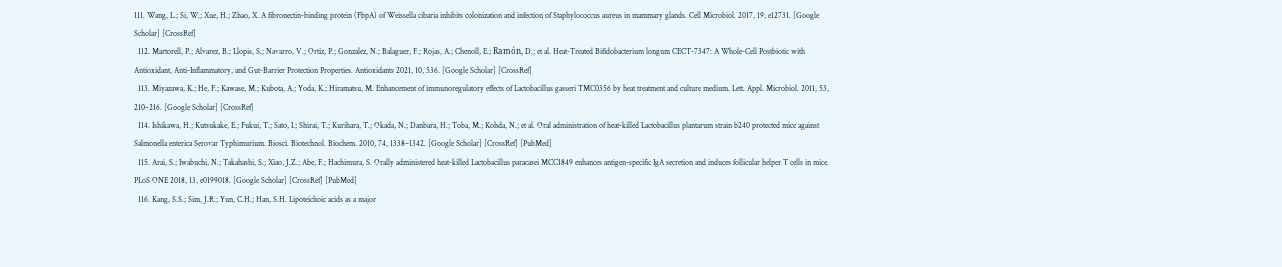111. Wang, L.; Si, W.; Xue, H.; Zhao, X. A fibronectin-binding protein (FbpA) of Weissella cibaria inhibits colonization and infection of Staphylococcus aureus in mammary glands. Cell Microbiol. 2017, 19, e12731. [Google Scholar] [CrossRef]
  112. Martorell, P.; Alvarez, B.; Llopis, S.; Navarro, V.; Ortiz, P.; Gonzalez, N.; Balaguer, F.; Rojas, A.; Chenoll, E.; Ramón, D.; et al. Heat-Treated Bifidobacterium longum CECT-7347: A Whole-Cell Postbiotic with Antioxidant, Anti-Inflammatory, and Gut-Barrier Protection Properties. Antioxidants 2021, 10, 536. [Google Scholar] [CrossRef]
  113. Miyazawa, K.; He, F.; Kawase, M.; Kubota, A.; Yoda, K.; Hiramatsu, M. Enhancement of immunoregulatory effects of Lactobacillus gasseri TMC0356 by heat treatment and culture medium. Lett. Appl. Microbiol. 2011, 53, 210–216. [Google Scholar] [CrossRef]
  114. Ishikawa, H.; Kutsukake, E.; Fukui, T.; Sato, I.; Shirai, T.; Kurihara, T.; Okada, N.; Danbara, H.; Toba, M.; Kohda, N.; et al. Oral administration of heat-killed Lactobacillus plantarum strain b240 protected mice against Salmonella enterica Serovar Typhimurium. Biosci. Biotechnol. Biochem. 2010, 74, 1338–1342. [Google Scholar] [CrossRef] [PubMed]
  115. Arai, S.; Iwabuchi, N.; Takahashi, S.; Xiao, J.Z.; Abe, F.; Hachimura, S. Orally administered heat-killed Lactobacillus paracasei MCC1849 enhances antigen-specific IgA secretion and induces follicular helper T cells in mice. PLoS ONE 2018, 13, e0199018. [Google Scholar] [CrossRef] [PubMed]
  116. Kang, S.S.; Sim, J.R.; Yun, C.H.; Han, S.H. Lipoteichoic acids as a major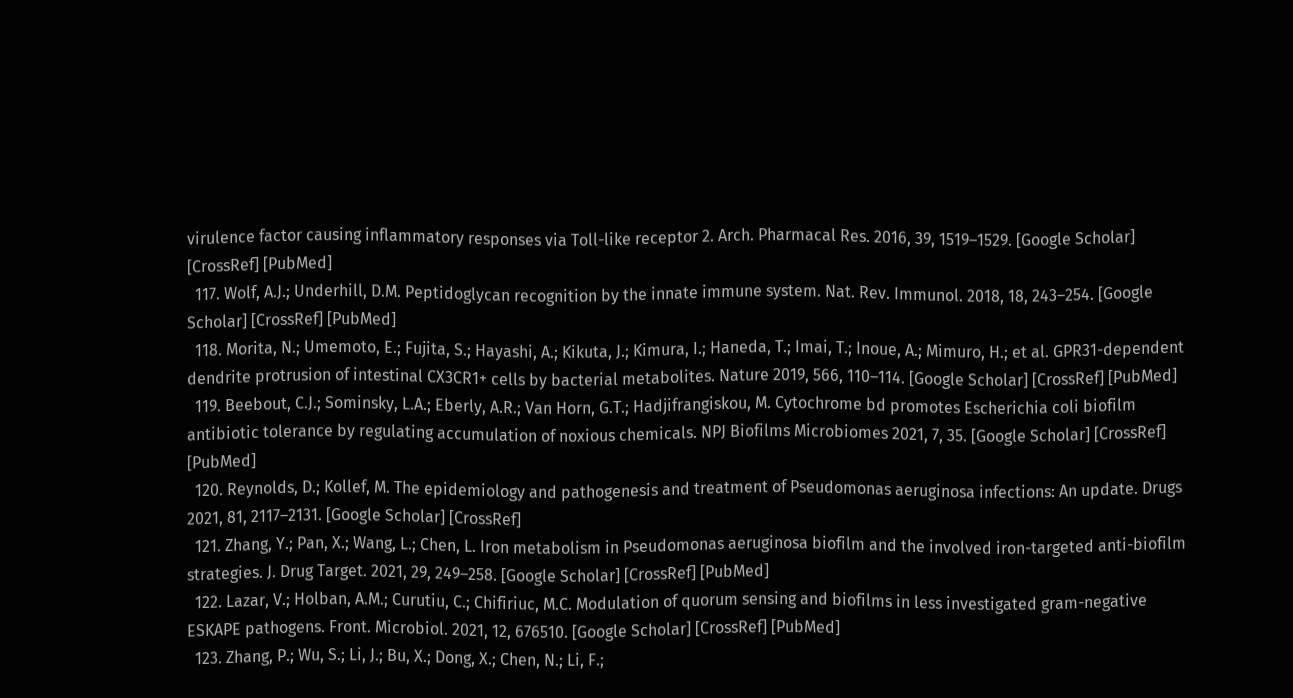virulence factor causing inflammatory responses via Toll-like receptor 2. Arch. Pharmacal Res. 2016, 39, 1519–1529. [Google Scholar] [CrossRef] [PubMed]
  117. Wolf, A.J.; Underhill, D.M. Peptidoglycan recognition by the innate immune system. Nat. Rev. Immunol. 2018, 18, 243–254. [Google Scholar] [CrossRef] [PubMed]
  118. Morita, N.; Umemoto, E.; Fujita, S.; Hayashi, A.; Kikuta, J.; Kimura, I.; Haneda, T.; Imai, T.; Inoue, A.; Mimuro, H.; et al. GPR31-dependent dendrite protrusion of intestinal CX3CR1+ cells by bacterial metabolites. Nature 2019, 566, 110–114. [Google Scholar] [CrossRef] [PubMed]
  119. Beebout, C.J.; Sominsky, L.A.; Eberly, A.R.; Van Horn, G.T.; Hadjifrangiskou, M. Cytochrome bd promotes Escherichia coli biofilm antibiotic tolerance by regulating accumulation of noxious chemicals. NPJ Biofilms Microbiomes 2021, 7, 35. [Google Scholar] [CrossRef] [PubMed]
  120. Reynolds, D.; Kollef, M. The epidemiology and pathogenesis and treatment of Pseudomonas aeruginosa infections: An update. Drugs 2021, 81, 2117–2131. [Google Scholar] [CrossRef]
  121. Zhang, Y.; Pan, X.; Wang, L.; Chen, L. Iron metabolism in Pseudomonas aeruginosa biofilm and the involved iron-targeted anti-biofilm strategies. J. Drug Target. 2021, 29, 249–258. [Google Scholar] [CrossRef] [PubMed]
  122. Lazar, V.; Holban, A.M.; Curutiu, C.; Chifiriuc, M.C. Modulation of quorum sensing and biofilms in less investigated gram-negative ESKAPE pathogens. Front. Microbiol. 2021, 12, 676510. [Google Scholar] [CrossRef] [PubMed]
  123. Zhang, P.; Wu, S.; Li, J.; Bu, X.; Dong, X.; Chen, N.; Li, F.;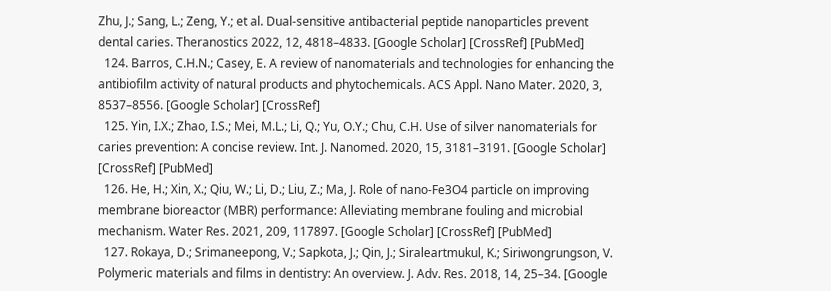Zhu, J.; Sang, L.; Zeng, Y.; et al. Dual-sensitive antibacterial peptide nanoparticles prevent dental caries. Theranostics 2022, 12, 4818–4833. [Google Scholar] [CrossRef] [PubMed]
  124. Barros, C.H.N.; Casey, E. A review of nanomaterials and technologies for enhancing the antibiofilm activity of natural products and phytochemicals. ACS Appl. Nano Mater. 2020, 3, 8537–8556. [Google Scholar] [CrossRef]
  125. Yin, I.X.; Zhao, I.S.; Mei, M.L.; Li, Q.; Yu, O.Y.; Chu, C.H. Use of silver nanomaterials for caries prevention: A concise review. Int. J. Nanomed. 2020, 15, 3181–3191. [Google Scholar] [CrossRef] [PubMed]
  126. He, H.; Xin, X.; Qiu, W.; Li, D.; Liu, Z.; Ma, J. Role of nano-Fe3O4 particle on improving membrane bioreactor (MBR) performance: Alleviating membrane fouling and microbial mechanism. Water Res. 2021, 209, 117897. [Google Scholar] [CrossRef] [PubMed]
  127. Rokaya, D.; Srimaneepong, V.; Sapkota, J.; Qin, J.; Siraleartmukul, K.; Siriwongrungson, V. Polymeric materials and films in dentistry: An overview. J. Adv. Res. 2018, 14, 25–34. [Google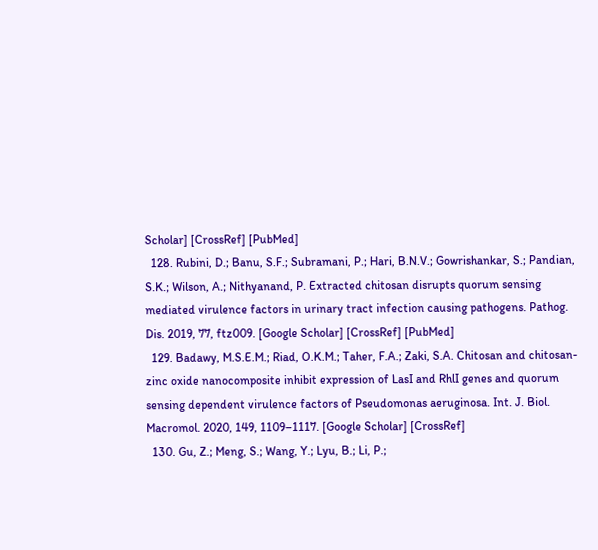Scholar] [CrossRef] [PubMed]
  128. Rubini, D.; Banu, S.F.; Subramani, P.; Hari, B.N.V.; Gowrishankar, S.; Pandian, S.K.; Wilson, A.; Nithyanand, P. Extracted chitosan disrupts quorum sensing mediated virulence factors in urinary tract infection causing pathogens. Pathog. Dis. 2019, 77, ftz009. [Google Scholar] [CrossRef] [PubMed]
  129. Badawy, M.S.E.M.; Riad, O.K.M.; Taher, F.A.; Zaki, S.A. Chitosan and chitosan-zinc oxide nanocomposite inhibit expression of LasI and RhlI genes and quorum sensing dependent virulence factors of Pseudomonas aeruginosa. Int. J. Biol. Macromol. 2020, 149, 1109–1117. [Google Scholar] [CrossRef]
  130. Gu, Z.; Meng, S.; Wang, Y.; Lyu, B.; Li, P.;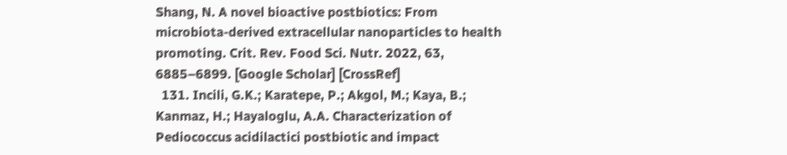Shang, N. A novel bioactive postbiotics: From microbiota-derived extracellular nanoparticles to health promoting. Crit. Rev. Food Sci. Nutr. 2022, 63, 6885–6899. [Google Scholar] [CrossRef]
  131. Incili, G.K.; Karatepe, P.; Akgol, M.; Kaya, B.; Kanmaz, H.; Hayaloglu, A.A. Characterization of Pediococcus acidilactici postbiotic and impact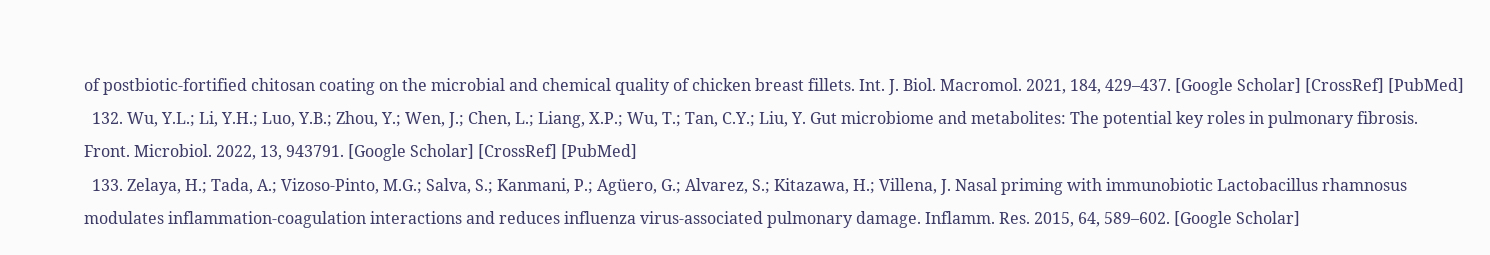of postbiotic-fortified chitosan coating on the microbial and chemical quality of chicken breast fillets. Int. J. Biol. Macromol. 2021, 184, 429–437. [Google Scholar] [CrossRef] [PubMed]
  132. Wu, Y.L.; Li, Y.H.; Luo, Y.B.; Zhou, Y.; Wen, J.; Chen, L.; Liang, X.P.; Wu, T.; Tan, C.Y.; Liu, Y. Gut microbiome and metabolites: The potential key roles in pulmonary fibrosis. Front. Microbiol. 2022, 13, 943791. [Google Scholar] [CrossRef] [PubMed]
  133. Zelaya, H.; Tada, A.; Vizoso-Pinto, M.G.; Salva, S.; Kanmani, P.; Agüero, G.; Alvarez, S.; Kitazawa, H.; Villena, J. Nasal priming with immunobiotic Lactobacillus rhamnosus modulates inflammation-coagulation interactions and reduces influenza virus-associated pulmonary damage. Inflamm. Res. 2015, 64, 589–602. [Google Scholar]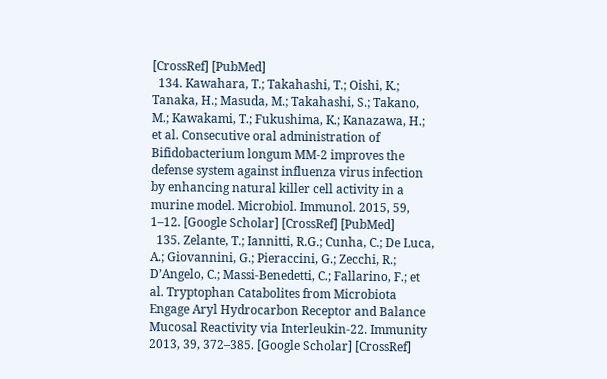[CrossRef] [PubMed]
  134. Kawahara, T.; Takahashi, T.; Oishi, K.; Tanaka, H.; Masuda, M.; Takahashi, S.; Takano, M.; Kawakami, T.; Fukushima, K.; Kanazawa, H.; et al. Consecutive oral administration of Bifidobacterium longum MM-2 improves the defense system against influenza virus infection by enhancing natural killer cell activity in a murine model. Microbiol. Immunol. 2015, 59, 1–12. [Google Scholar] [CrossRef] [PubMed]
  135. Zelante, T.; Iannitti, R.G.; Cunha, C.; De Luca, A.; Giovannini, G.; Pieraccini, G.; Zecchi, R.; D’Angelo, C.; Massi-Benedetti, C.; Fallarino, F.; et al. Tryptophan Catabolites from Microbiota Engage Aryl Hydrocarbon Receptor and Balance Mucosal Reactivity via Interleukin-22. Immunity 2013, 39, 372–385. [Google Scholar] [CrossRef]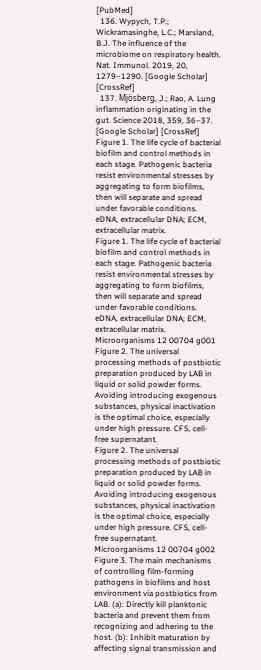[PubMed]
  136. Wypych, T.P.; Wickramasinghe, L.C.; Marsland, B.J. The influence of the microbiome on respiratory health. Nat. Immunol. 2019, 20, 1279–1290. [Google Scholar] [CrossRef]
  137. Mjösberg, J.; Rao, A. Lung inflammation originating in the gut. Science 2018, 359, 36–37. [Google Scholar] [CrossRef]
Figure 1. The life cycle of bacterial biofilm and control methods in each stage. Pathogenic bacteria resist environmental stresses by aggregating to form biofilms, then will separate and spread under favorable conditions. eDNA, extracellular DNA; ECM, extracellular matrix.
Figure 1. The life cycle of bacterial biofilm and control methods in each stage. Pathogenic bacteria resist environmental stresses by aggregating to form biofilms, then will separate and spread under favorable conditions. eDNA, extracellular DNA; ECM, extracellular matrix.
Microorganisms 12 00704 g001
Figure 2. The universal processing methods of postbiotic preparation produced by LAB in liquid or solid powder forms. Avoiding introducing exogenous substances, physical inactivation is the optimal choice, especially under high pressure. CFS, cell-free supernatant.
Figure 2. The universal processing methods of postbiotic preparation produced by LAB in liquid or solid powder forms. Avoiding introducing exogenous substances, physical inactivation is the optimal choice, especially under high pressure. CFS, cell-free supernatant.
Microorganisms 12 00704 g002
Figure 3. The main mechanisms of controlling film-forming pathogens in biofilms and host environment via postbiotics from LAB. (a): Directly kill planktonic bacteria and prevent them from recognizing and adhering to the host. (b): Inhibit maturation by affecting signal transmission and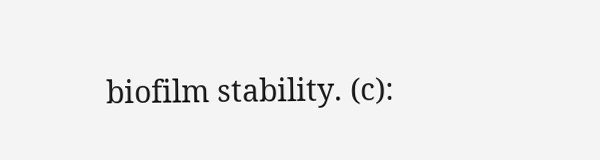biofilm stability. (c):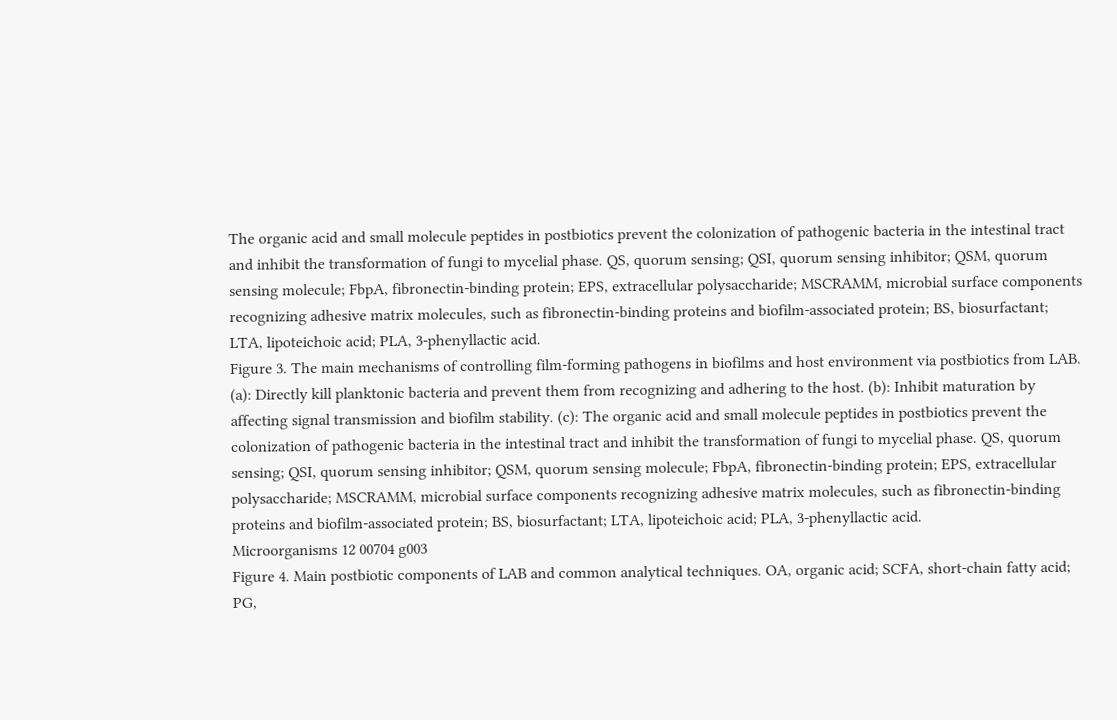The organic acid and small molecule peptides in postbiotics prevent the colonization of pathogenic bacteria in the intestinal tract and inhibit the transformation of fungi to mycelial phase. QS, quorum sensing; QSI, quorum sensing inhibitor; QSM, quorum sensing molecule; FbpA, fibronectin-binding protein; EPS, extracellular polysaccharide; MSCRAMM, microbial surface components recognizing adhesive matrix molecules, such as fibronectin-binding proteins and biofilm-associated protein; BS, biosurfactant; LTA, lipoteichoic acid; PLA, 3-phenyllactic acid.
Figure 3. The main mechanisms of controlling film-forming pathogens in biofilms and host environment via postbiotics from LAB. (a): Directly kill planktonic bacteria and prevent them from recognizing and adhering to the host. (b): Inhibit maturation by affecting signal transmission and biofilm stability. (c): The organic acid and small molecule peptides in postbiotics prevent the colonization of pathogenic bacteria in the intestinal tract and inhibit the transformation of fungi to mycelial phase. QS, quorum sensing; QSI, quorum sensing inhibitor; QSM, quorum sensing molecule; FbpA, fibronectin-binding protein; EPS, extracellular polysaccharide; MSCRAMM, microbial surface components recognizing adhesive matrix molecules, such as fibronectin-binding proteins and biofilm-associated protein; BS, biosurfactant; LTA, lipoteichoic acid; PLA, 3-phenyllactic acid.
Microorganisms 12 00704 g003
Figure 4. Main postbiotic components of LAB and common analytical techniques. OA, organic acid; SCFA, short-chain fatty acid; PG,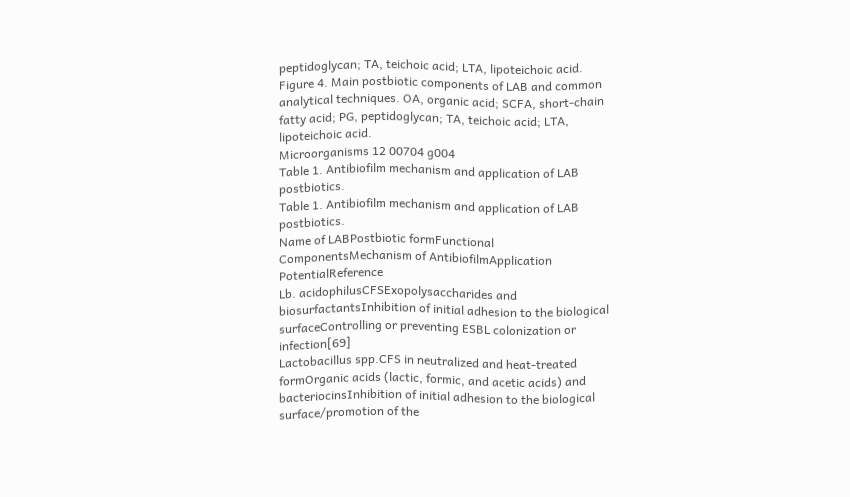peptidoglycan; TA, teichoic acid; LTA, lipoteichoic acid.
Figure 4. Main postbiotic components of LAB and common analytical techniques. OA, organic acid; SCFA, short-chain fatty acid; PG, peptidoglycan; TA, teichoic acid; LTA, lipoteichoic acid.
Microorganisms 12 00704 g004
Table 1. Antibiofilm mechanism and application of LAB postbiotics.
Table 1. Antibiofilm mechanism and application of LAB postbiotics.
Name of LABPostbiotic formFunctional ComponentsMechanism of AntibiofilmApplication PotentialReference
Lb. acidophilusCFSExopolysaccharides and biosurfactantsInhibition of initial adhesion to the biological surfaceControlling or preventing ESBL colonization or infection[69]
Lactobacillus spp.CFS in neutralized and heat-treated formOrganic acids (lactic, formic, and acetic acids) and bacteriocinsInhibition of initial adhesion to the biological surface/promotion of the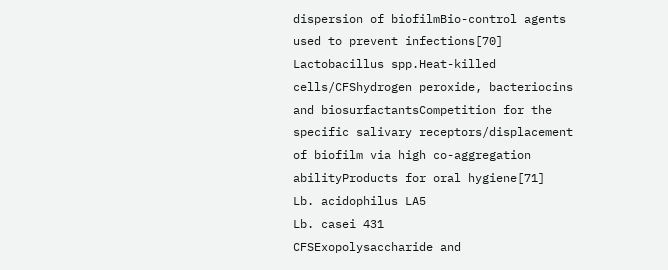dispersion of biofilmBio-control agents used to prevent infections[70]
Lactobacillus spp.Heat-killed cells/CFShydrogen peroxide, bacteriocins and biosurfactantsCompetition for the specific salivary receptors/displacement of biofilm via high co-aggregation abilityProducts for oral hygiene[71]
Lb. acidophilus LA5
Lb. casei 431
CFSExopolysaccharide and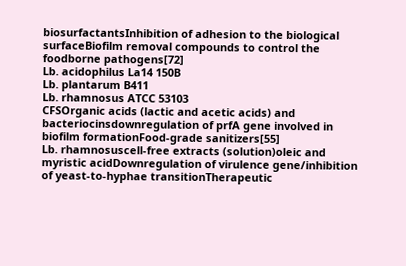biosurfactantsInhibition of adhesion to the biological surfaceBiofilm removal compounds to control the foodborne pathogens[72]
Lb. acidophilus La14 150B
Lb. plantarum B411
Lb. rhamnosus ATCC 53103
CFSOrganic acids (lactic and acetic acids) and bacteriocinsdownregulation of prfA gene involved in biofilm formationFood-grade sanitizers[55]
Lb. rhamnosuscell-free extracts (solution)oleic and myristic acidDownregulation of virulence gene/inhibition of yeast-to-hyphae transitionTherapeutic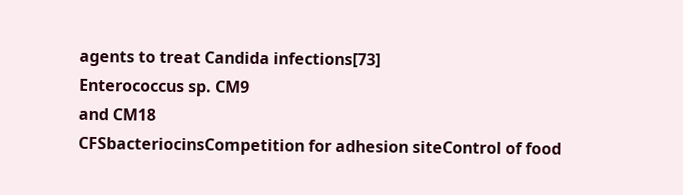agents to treat Candida infections[73]
Enterococcus sp. CM9
and CM18
CFSbacteriocinsCompetition for adhesion siteControl of food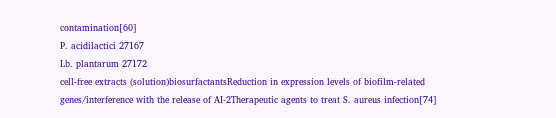contamination[60]
P. acidilactici 27167
Lb. plantarum 27172
cell-free extracts (solution)biosurfactantsReduction in expression levels of biofilm-related genes/interference with the release of AI-2Therapeutic agents to treat S. aureus infection[74]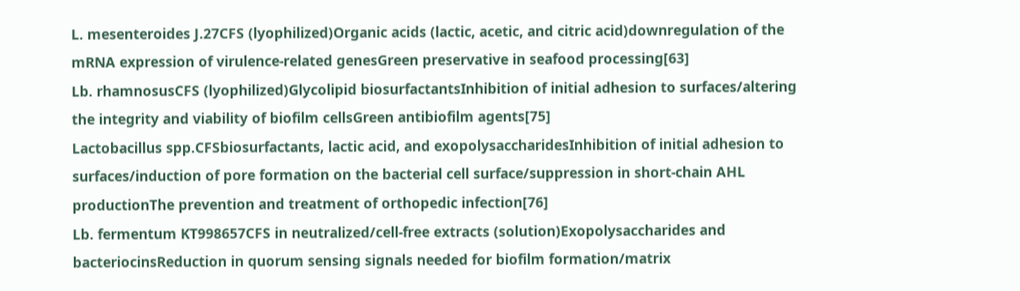L. mesenteroides J.27CFS (lyophilized)Organic acids (lactic, acetic, and citric acid)downregulation of the mRNA expression of virulence-related genesGreen preservative in seafood processing[63]
Lb. rhamnosusCFS (lyophilized)Glycolipid biosurfactantsInhibition of initial adhesion to surfaces/altering the integrity and viability of biofilm cellsGreen antibiofilm agents[75]
Lactobacillus spp.CFSbiosurfactants, lactic acid, and exopolysaccharidesInhibition of initial adhesion to surfaces/induction of pore formation on the bacterial cell surface/suppression in short-chain AHL productionThe prevention and treatment of orthopedic infection[76]
Lb. fermentum KT998657CFS in neutralized/cell-free extracts (solution)Exopolysaccharides and bacteriocinsReduction in quorum sensing signals needed for biofilm formation/matrix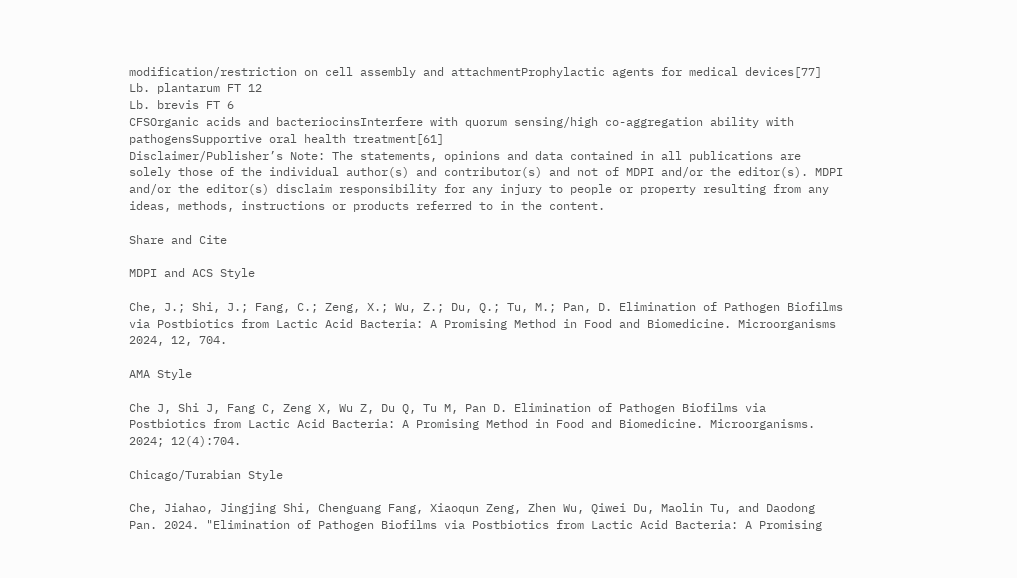modification/restriction on cell assembly and attachmentProphylactic agents for medical devices[77]
Lb. plantarum FT 12
Lb. brevis FT 6
CFSOrganic acids and bacteriocinsInterfere with quorum sensing/high co-aggregation ability with pathogensSupportive oral health treatment[61]
Disclaimer/Publisher’s Note: The statements, opinions and data contained in all publications are solely those of the individual author(s) and contributor(s) and not of MDPI and/or the editor(s). MDPI and/or the editor(s) disclaim responsibility for any injury to people or property resulting from any ideas, methods, instructions or products referred to in the content.

Share and Cite

MDPI and ACS Style

Che, J.; Shi, J.; Fang, C.; Zeng, X.; Wu, Z.; Du, Q.; Tu, M.; Pan, D. Elimination of Pathogen Biofilms via Postbiotics from Lactic Acid Bacteria: A Promising Method in Food and Biomedicine. Microorganisms 2024, 12, 704.

AMA Style

Che J, Shi J, Fang C, Zeng X, Wu Z, Du Q, Tu M, Pan D. Elimination of Pathogen Biofilms via Postbiotics from Lactic Acid Bacteria: A Promising Method in Food and Biomedicine. Microorganisms. 2024; 12(4):704.

Chicago/Turabian Style

Che, Jiahao, Jingjing Shi, Chenguang Fang, Xiaoqun Zeng, Zhen Wu, Qiwei Du, Maolin Tu, and Daodong Pan. 2024. "Elimination of Pathogen Biofilms via Postbiotics from Lactic Acid Bacteria: A Promising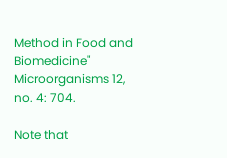Method in Food and Biomedicine" Microorganisms 12, no. 4: 704.

Note that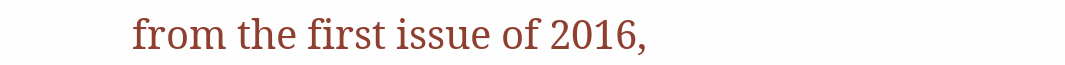from the first issue of 2016,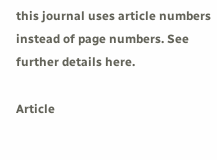this journal uses article numbers instead of page numbers. See further details here.

Article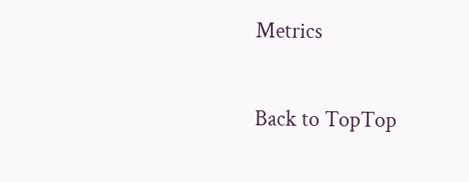Metrics

Back to TopTop